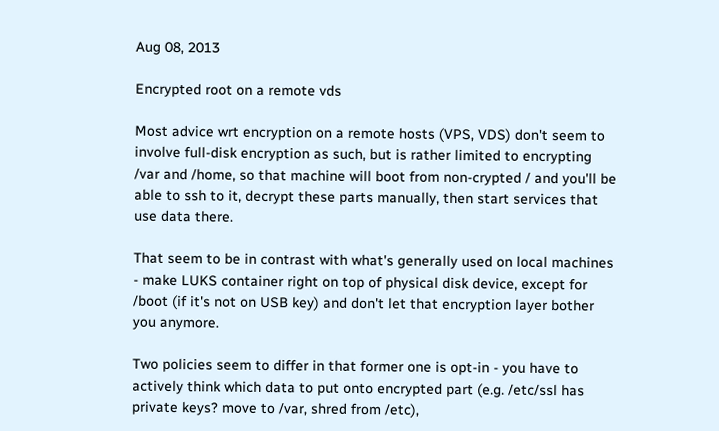Aug 08, 2013

Encrypted root on a remote vds

Most advice wrt encryption on a remote hosts (VPS, VDS) don't seem to involve full-disk encryption as such, but is rather limited to encrypting /var and /home, so that machine will boot from non-crypted / and you'll be able to ssh to it, decrypt these parts manually, then start services that use data there.

That seem to be in contrast with what's generally used on local machines - make LUKS container right on top of physical disk device, except for /boot (if it's not on USB key) and don't let that encryption layer bother you anymore.

Two policies seem to differ in that former one is opt-in - you have to actively think which data to put onto encrypted part (e.g. /etc/ssl has private keys? move to /var, shred from /etc),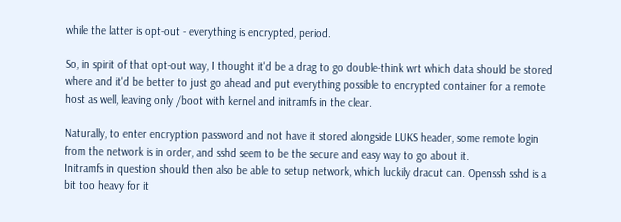while the latter is opt-out - everything is encrypted, period.

So, in spirit of that opt-out way, I thought it'd be a drag to go double-think wrt which data should be stored where and it'd be better to just go ahead and put everything possible to encrypted container for a remote host as well, leaving only /boot with kernel and initramfs in the clear.

Naturally, to enter encryption password and not have it stored alongside LUKS header, some remote login from the network is in order, and sshd seem to be the secure and easy way to go about it.
Initramfs in question should then also be able to setup network, which luckily dracut can. Openssh sshd is a bit too heavy for it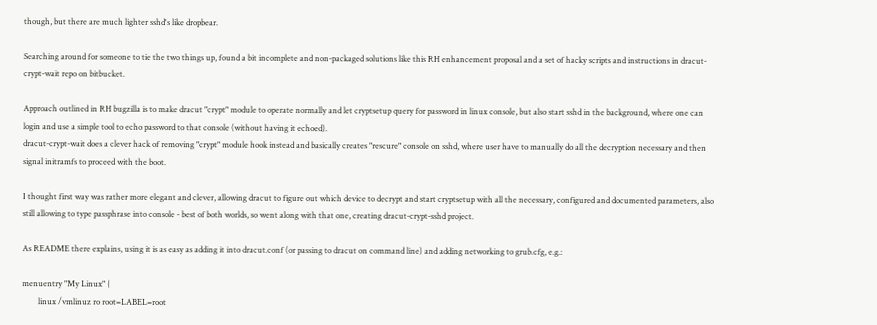though, but there are much lighter sshd's like dropbear.

Searching around for someone to tie the two things up, found a bit incomplete and non-packaged solutions like this RH enhancement proposal and a set of hacky scripts and instructions in dracut-crypt-wait repo on bitbucket.

Approach outlined in RH bugzilla is to make dracut "crypt" module to operate normally and let cryptsetup query for password in linux console, but also start sshd in the background, where one can login and use a simple tool to echo password to that console (without having it echoed).
dracut-crypt-wait does a clever hack of removing "crypt" module hook instead and basically creates "rescure" console on sshd, where user have to manually do all the decryption necessary and then signal initramfs to proceed with the boot.

I thought first way was rather more elegant and clever, allowing dracut to figure out which device to decrypt and start cryptsetup with all the necessary, configured and documented parameters, also still allowing to type passphrase into console - best of both worlds, so went along with that one, creating dracut-crypt-sshd project.

As README there explains, using it is as easy as adding it into dracut.conf (or passing to dracut on command line) and adding networking to grub.cfg, e.g.:

menuentry "My Linux" {
        linux /vmlinuz ro root=LABEL=root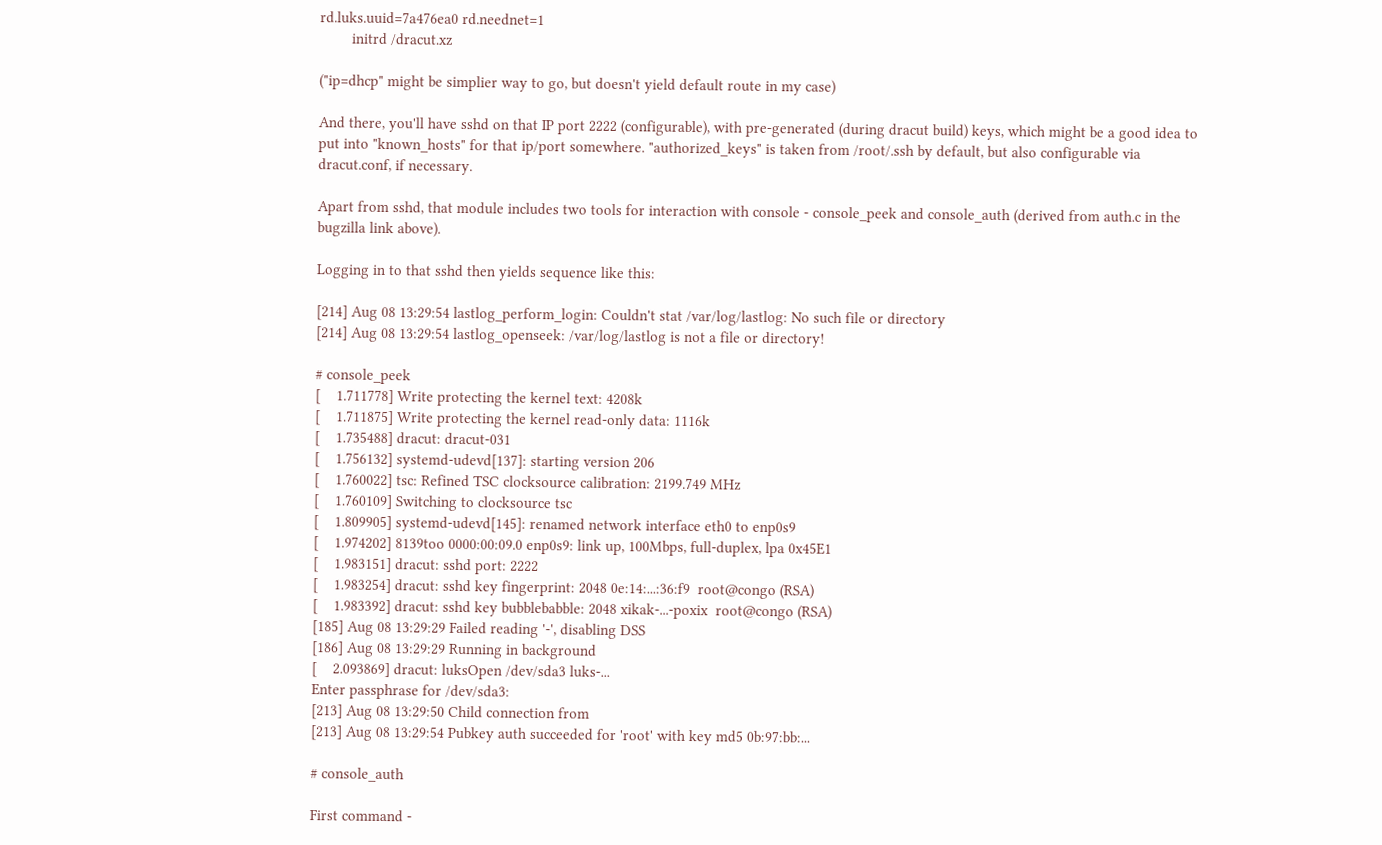rd.luks.uuid=7a476ea0 rd.neednet=1
        initrd /dracut.xz

("ip=dhcp" might be simplier way to go, but doesn't yield default route in my case)

And there, you'll have sshd on that IP port 2222 (configurable), with pre-generated (during dracut build) keys, which might be a good idea to put into "known_hosts" for that ip/port somewhere. "authorized_keys" is taken from /root/.ssh by default, but also configurable via dracut.conf, if necessary.

Apart from sshd, that module includes two tools for interaction with console - console_peek and console_auth (derived from auth.c in the bugzilla link above).

Logging in to that sshd then yields sequence like this:

[214] Aug 08 13:29:54 lastlog_perform_login: Couldn't stat /var/log/lastlog: No such file or directory
[214] Aug 08 13:29:54 lastlog_openseek: /var/log/lastlog is not a file or directory!

# console_peek
[    1.711778] Write protecting the kernel text: 4208k
[    1.711875] Write protecting the kernel read-only data: 1116k
[    1.735488] dracut: dracut-031
[    1.756132] systemd-udevd[137]: starting version 206
[    1.760022] tsc: Refined TSC clocksource calibration: 2199.749 MHz
[    1.760109] Switching to clocksource tsc
[    1.809905] systemd-udevd[145]: renamed network interface eth0 to enp0s9
[    1.974202] 8139too 0000:00:09.0 enp0s9: link up, 100Mbps, full-duplex, lpa 0x45E1
[    1.983151] dracut: sshd port: 2222
[    1.983254] dracut: sshd key fingerprint: 2048 0e:14:...:36:f9  root@congo (RSA)
[    1.983392] dracut: sshd key bubblebabble: 2048 xikak-...-poxix  root@congo (RSA)
[185] Aug 08 13:29:29 Failed reading '-', disabling DSS
[186] Aug 08 13:29:29 Running in background
[    2.093869] dracut: luksOpen /dev/sda3 luks-...
Enter passphrase for /dev/sda3:
[213] Aug 08 13:29:50 Child connection from
[213] Aug 08 13:29:54 Pubkey auth succeeded for 'root' with key md5 0b:97:bb:...

# console_auth

First command -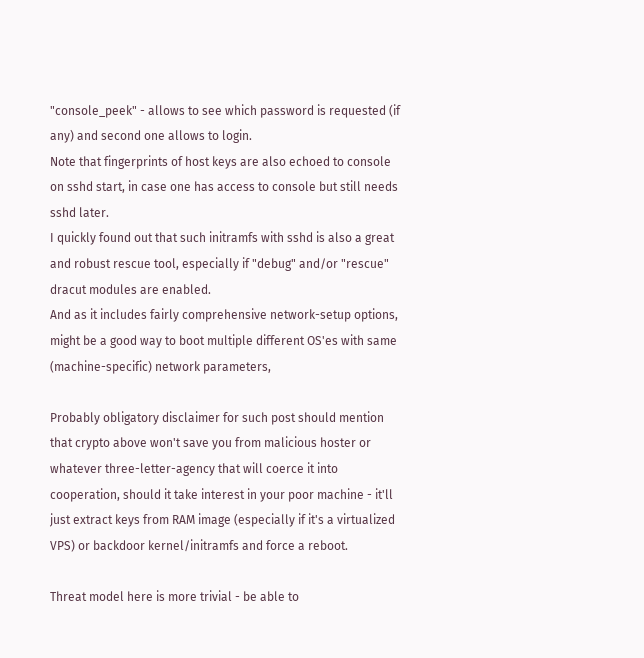"console_peek" - allows to see which password is requested (if any) and second one allows to login.
Note that fingerprints of host keys are also echoed to console on sshd start, in case one has access to console but still needs sshd later.
I quickly found out that such initramfs with sshd is also a great and robust rescue tool, especially if "debug" and/or "rescue" dracut modules are enabled.
And as it includes fairly comprehensive network-setup options, might be a good way to boot multiple different OS'es with same (machine-specific) network parameters,

Probably obligatory disclaimer for such post should mention that crypto above won't save you from malicious hoster or whatever three-letter-agency that will coerce it into cooperation, should it take interest in your poor machine - it'll just extract keys from RAM image (especially if it's a virtualized VPS) or backdoor kernel/initramfs and force a reboot.

Threat model here is more trivial - be able to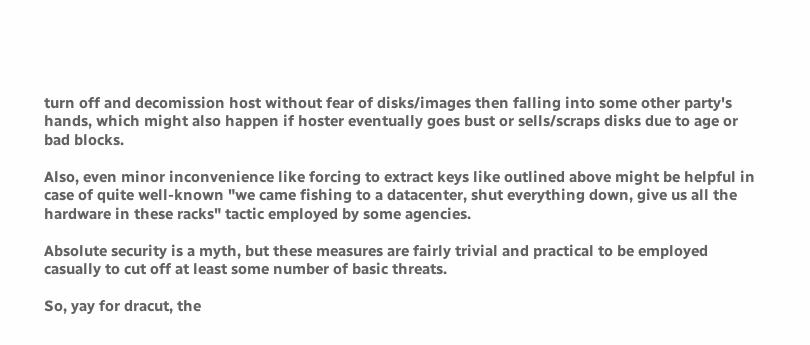turn off and decomission host without fear of disks/images then falling into some other party's hands, which might also happen if hoster eventually goes bust or sells/scraps disks due to age or bad blocks.

Also, even minor inconvenience like forcing to extract keys like outlined above might be helpful in case of quite well-known "we came fishing to a datacenter, shut everything down, give us all the hardware in these racks" tactic employed by some agencies.

Absolute security is a myth, but these measures are fairly trivial and practical to be employed casually to cut off at least some number of basic threats.

So, yay for dracut, the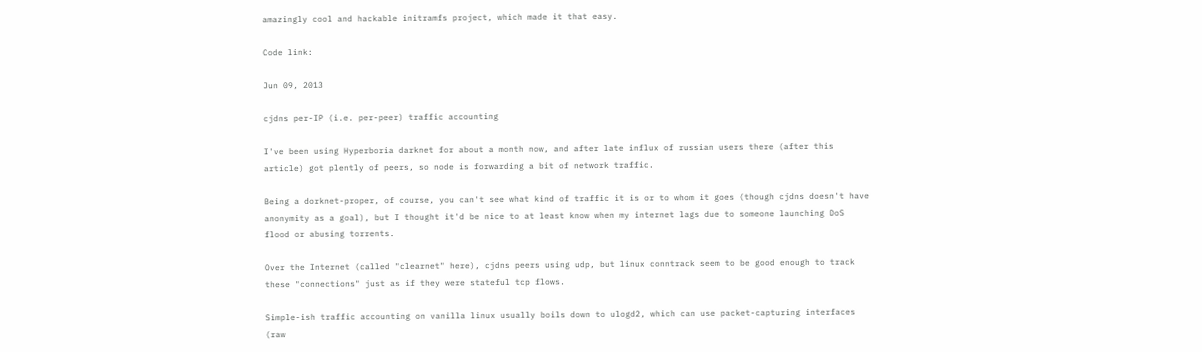amazingly cool and hackable initramfs project, which made it that easy.

Code link:

Jun 09, 2013

cjdns per-IP (i.e. per-peer) traffic accounting

I've been using Hyperboria darknet for about a month now, and after late influx of russian users there (after this article) got plently of peers, so node is forwarding a bit of network traffic.

Being a dorknet-proper, of course, you can't see what kind of traffic it is or to whom it goes (though cjdns doesn't have anonymity as a goal), but I thought it'd be nice to at least know when my internet lags due to someone launching DoS flood or abusing torrents.

Over the Internet (called "clearnet" here), cjdns peers using udp, but linux conntrack seem to be good enough to track these "connections" just as if they were stateful tcp flows.

Simple-ish traffic accounting on vanilla linux usually boils down to ulogd2, which can use packet-capturing interfaces (raw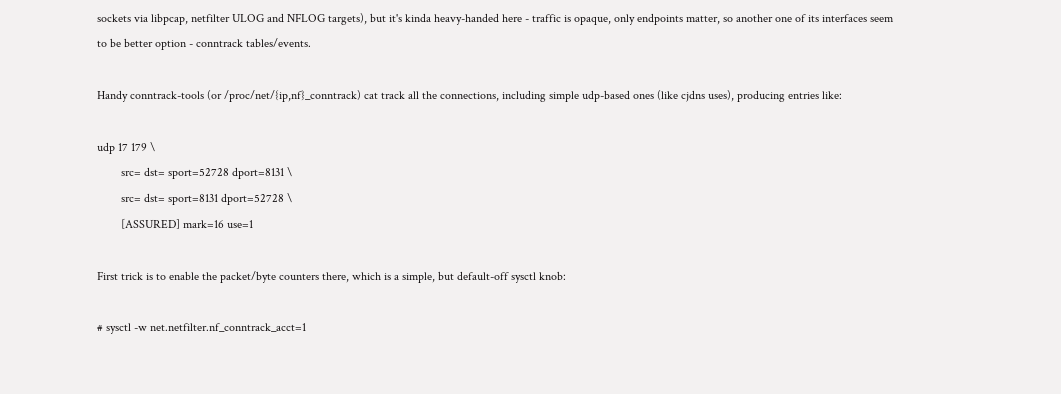sockets via libpcap, netfilter ULOG and NFLOG targets), but it's kinda heavy-handed here - traffic is opaque, only endpoints matter, so another one of its interfaces seem to be better option - conntrack tables/events.

Handy conntrack-tools (or /proc/net/{ip,nf}_conntrack) cat track all the connections, including simple udp-based ones (like cjdns uses), producing entries like:

udp 17 179 \
        src= dst= sport=52728 dport=8131 \
        src= dst= sport=8131 dport=52728 \
        [ASSURED] mark=16 use=1

First trick is to enable the packet/byte counters there, which is a simple, but default-off sysctl knob:

# sysctl -w net.netfilter.nf_conntrack_acct=1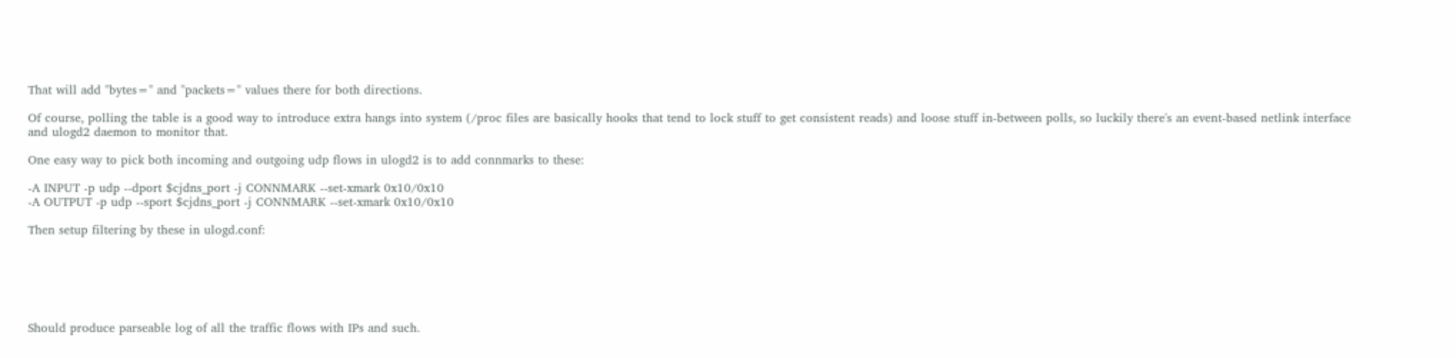That will add "bytes=" and "packets=" values there for both directions.

Of course, polling the table is a good way to introduce extra hangs into system (/proc files are basically hooks that tend to lock stuff to get consistent reads) and loose stuff in-between polls, so luckily there's an event-based netlink interface and ulogd2 daemon to monitor that.

One easy way to pick both incoming and outgoing udp flows in ulogd2 is to add connmarks to these:

-A INPUT -p udp --dport $cjdns_port -j CONNMARK --set-xmark 0x10/0x10
-A OUTPUT -p udp --sport $cjdns_port -j CONNMARK --set-xmark 0x10/0x10

Then setup filtering by these in ulogd.conf:






Should produce parseable log of all the traffic flows with IPs and such.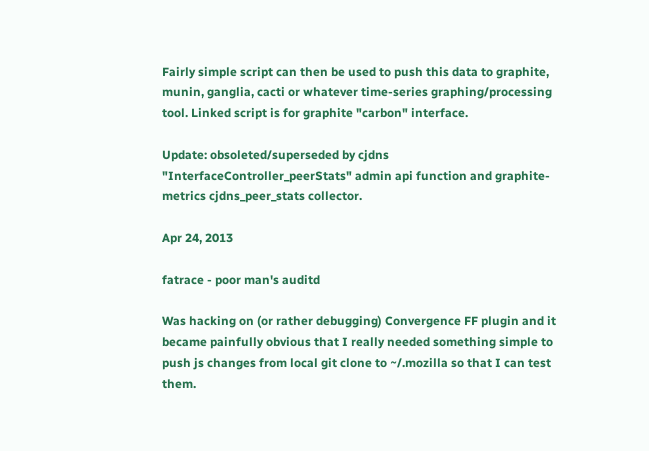Fairly simple script can then be used to push this data to graphite, munin, ganglia, cacti or whatever time-series graphing/processing tool. Linked script is for graphite "carbon" interface.

Update: obsoleted/superseded by cjdns "InterfaceController_peerStats" admin api function and graphite-metrics cjdns_peer_stats collector.

Apr 24, 2013

fatrace - poor man's auditd

Was hacking on (or rather debugging) Convergence FF plugin and it became painfully obvious that I really needed something simple to push js changes from local git clone to ~/.mozilla so that I can test them.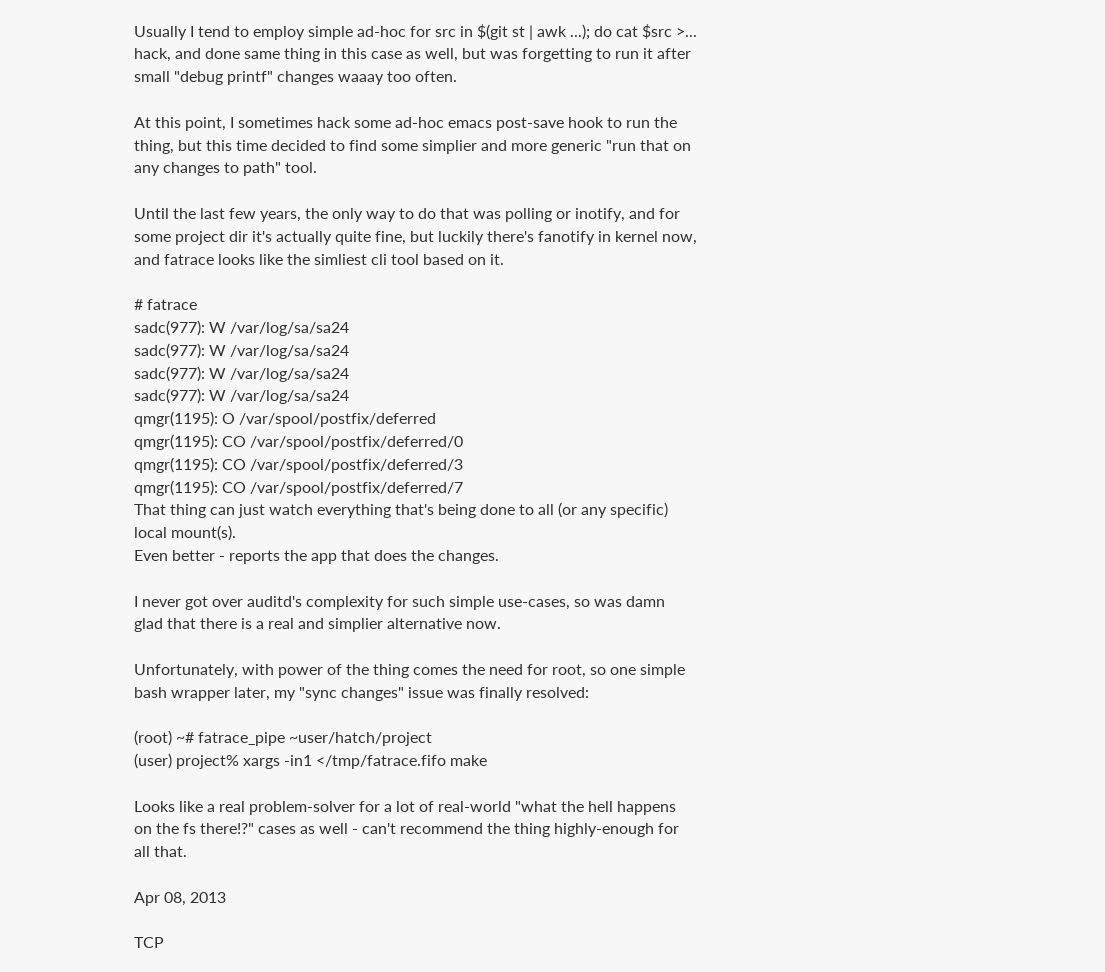Usually I tend to employ simple ad-hoc for src in $(git st | awk ...); do cat $src >... hack, and done same thing in this case as well, but was forgetting to run it after small "debug printf" changes waaay too often.

At this point, I sometimes hack some ad-hoc emacs post-save hook to run the thing, but this time decided to find some simplier and more generic "run that on any changes to path" tool.

Until the last few years, the only way to do that was polling or inotify, and for some project dir it's actually quite fine, but luckily there's fanotify in kernel now, and fatrace looks like the simliest cli tool based on it.

# fatrace
sadc(977): W /var/log/sa/sa24
sadc(977): W /var/log/sa/sa24
sadc(977): W /var/log/sa/sa24
sadc(977): W /var/log/sa/sa24
qmgr(1195): O /var/spool/postfix/deferred
qmgr(1195): CO /var/spool/postfix/deferred/0
qmgr(1195): CO /var/spool/postfix/deferred/3
qmgr(1195): CO /var/spool/postfix/deferred/7
That thing can just watch everything that's being done to all (or any specific) local mount(s).
Even better - reports the app that does the changes.

I never got over auditd's complexity for such simple use-cases, so was damn glad that there is a real and simplier alternative now.

Unfortunately, with power of the thing comes the need for root, so one simple bash wrapper later, my "sync changes" issue was finally resolved:

(root) ~# fatrace_pipe ~user/hatch/project
(user) project% xargs -in1 </tmp/fatrace.fifo make

Looks like a real problem-solver for a lot of real-world "what the hell happens on the fs there!?" cases as well - can't recommend the thing highly-enough for all that.

Apr 08, 2013

TCP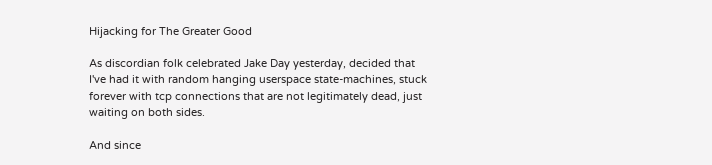Hijacking for The Greater Good

As discordian folk celebrated Jake Day yesterday, decided that I've had it with random hanging userspace state-machines, stuck forever with tcp connections that are not legitimately dead, just waiting on both sides.

And since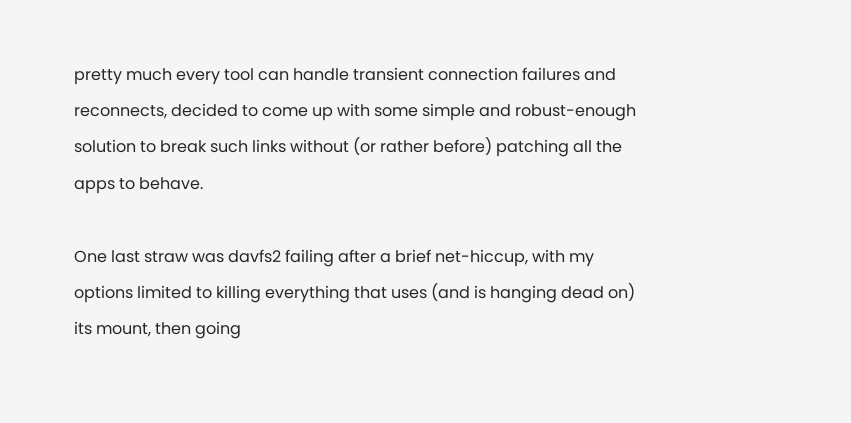pretty much every tool can handle transient connection failures and reconnects, decided to come up with some simple and robust-enough solution to break such links without (or rather before) patching all the apps to behave.

One last straw was davfs2 failing after a brief net-hiccup, with my options limited to killing everything that uses (and is hanging dead on) its mount, then going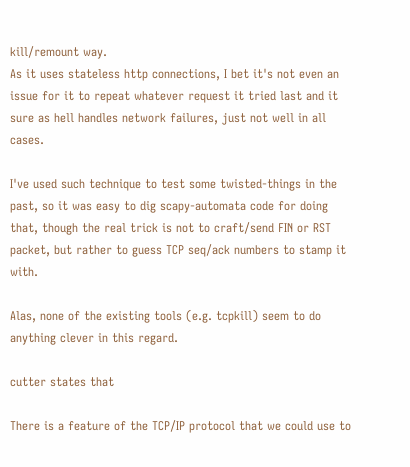kill/remount way.
As it uses stateless http connections, I bet it's not even an issue for it to repeat whatever request it tried last and it sure as hell handles network failures, just not well in all cases.

I've used such technique to test some twisted-things in the past, so it was easy to dig scapy-automata code for doing that, though the real trick is not to craft/send FIN or RST packet, but rather to guess TCP seq/ack numbers to stamp it with.

Alas, none of the existing tools (e.g. tcpkill) seem to do anything clever in this regard.

cutter states that

There is a feature of the TCP/IP protocol that we could use to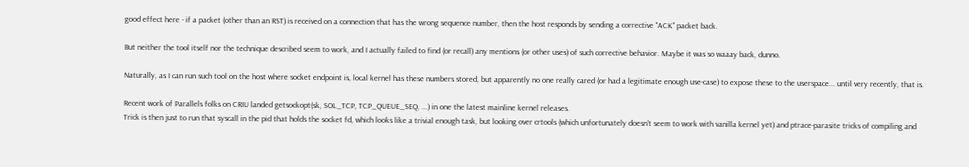good effect here - if a packet (other than an RST) is received on a connection that has the wrong sequence number, then the host responds by sending a corrective "ACK" packet back.

But neither the tool itself nor the technique described seem to work, and I actually failed to find (or recall) any mentions (or other uses) of such corrective behavior. Maybe it was so waaay back, dunno.

Naturally, as I can run such tool on the host where socket endpoint is, local kernel has these numbers stored, but apparently no one really cared (or had a legitimate enough use-case) to expose these to the userspace... until very recently, that is.

Recent work of Parallels folks on CRIU landed getsockopt(sk, SOL_TCP, TCP_QUEUE_SEQ, ...) in one the latest mainline kernel releases.
Trick is then just to run that syscall in the pid that holds the socket fd, which looks like a trivial enough task, but looking over crtools (which unfortunately doesn't seem to work with vanilla kernel yet) and ptrace-parasite tricks of compiling and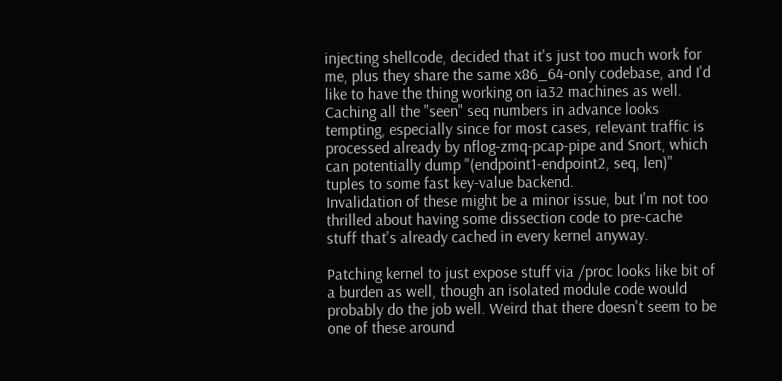injecting shellcode, decided that it's just too much work for me, plus they share the same x86_64-only codebase, and I'd like to have the thing working on ia32 machines as well.
Caching all the "seen" seq numbers in advance looks tempting, especially since for most cases, relevant traffic is processed already by nflog-zmq-pcap-pipe and Snort, which can potentially dump "(endpoint1-endpoint2, seq, len)" tuples to some fast key-value backend.
Invalidation of these might be a minor issue, but I'm not too thrilled about having some dissection code to pre-cache stuff that's already cached in every kernel anyway.

Patching kernel to just expose stuff via /proc looks like bit of a burden as well, though an isolated module code would probably do the job well. Weird that there doesn't seem to be one of these around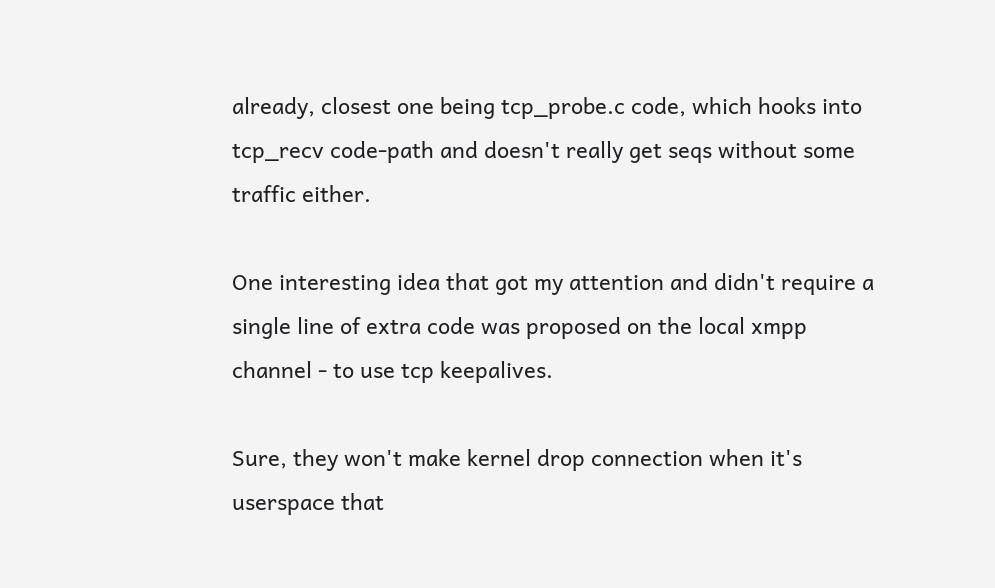already, closest one being tcp_probe.c code, which hooks into tcp_recv code-path and doesn't really get seqs without some traffic either.

One interesting idea that got my attention and didn't require a single line of extra code was proposed on the local xmpp channel - to use tcp keepalives.

Sure, they won't make kernel drop connection when it's userspace that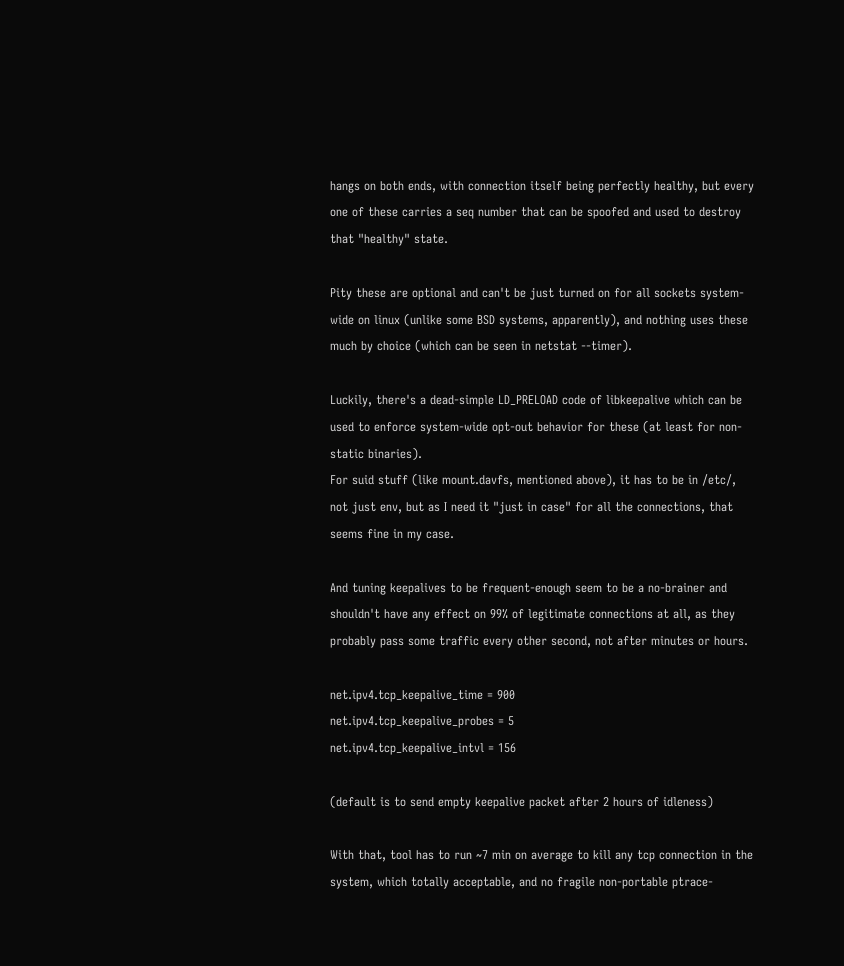hangs on both ends, with connection itself being perfectly healthy, but every one of these carries a seq number that can be spoofed and used to destroy that "healthy" state.

Pity these are optional and can't be just turned on for all sockets system-wide on linux (unlike some BSD systems, apparently), and nothing uses these much by choice (which can be seen in netstat --timer).

Luckily, there's a dead-simple LD_PRELOAD code of libkeepalive which can be used to enforce system-wide opt-out behavior for these (at least for non-static binaries).
For suid stuff (like mount.davfs, mentioned above), it has to be in /etc/, not just env, but as I need it "just in case" for all the connections, that seems fine in my case.

And tuning keepalives to be frequent-enough seem to be a no-brainer and shouldn't have any effect on 99% of legitimate connections at all, as they probably pass some traffic every other second, not after minutes or hours.

net.ipv4.tcp_keepalive_time = 900
net.ipv4.tcp_keepalive_probes = 5
net.ipv4.tcp_keepalive_intvl = 156

(default is to send empty keepalive packet after 2 hours of idleness)

With that, tool has to run ~7 min on average to kill any tcp connection in the system, which totally acceptable, and no fragile non-portable ptrace-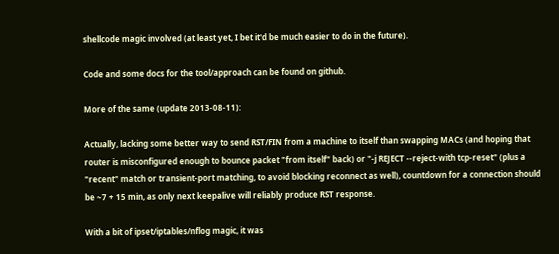shellcode magic involved (at least yet, I bet it'd be much easier to do in the future).

Code and some docs for the tool/approach can be found on github.

More of the same (update 2013-08-11):

Actually, lacking some better way to send RST/FIN from a machine to itself than swapping MACs (and hoping that router is misconfigured enough to bounce packet "from itself" back) or "-j REJECT --reject-with tcp-reset" (plus a "recent" match or transient-port matching, to avoid blocking reconnect as well), countdown for a connection should be ~7 + 15 min, as only next keepalive will reliably produce RST response.

With a bit of ipset/iptables/nflog magic, it was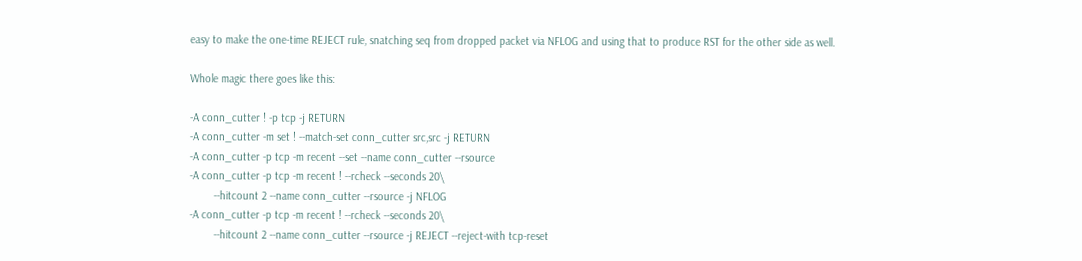easy to make the one-time REJECT rule, snatching seq from dropped packet via NFLOG and using that to produce RST for the other side as well.

Whole magic there goes like this:

-A conn_cutter ! -p tcp -j RETURN
-A conn_cutter -m set ! --match-set conn_cutter src,src -j RETURN
-A conn_cutter -p tcp -m recent --set --name conn_cutter --rsource
-A conn_cutter -p tcp -m recent ! --rcheck --seconds 20\
        --hitcount 2 --name conn_cutter --rsource -j NFLOG
-A conn_cutter -p tcp -m recent ! --rcheck --seconds 20\
        --hitcount 2 --name conn_cutter --rsource -j REJECT --reject-with tcp-reset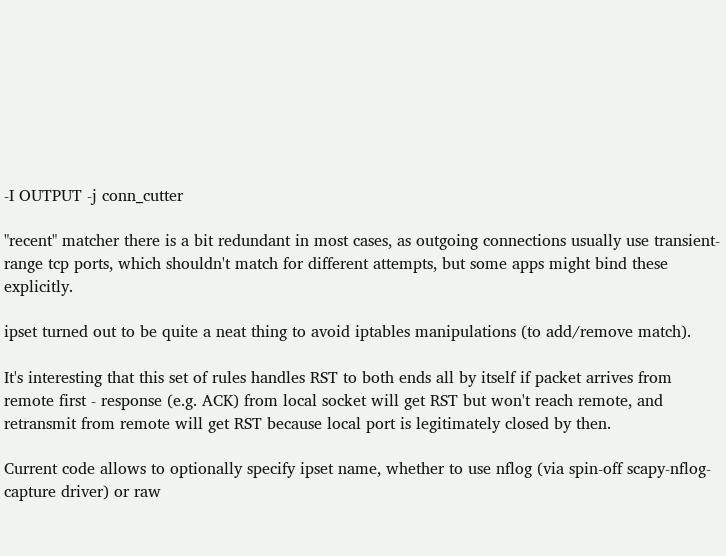-I OUTPUT -j conn_cutter

"recent" matcher there is a bit redundant in most cases, as outgoing connections usually use transient-range tcp ports, which shouldn't match for different attempts, but some apps might bind these explicitly.

ipset turned out to be quite a neat thing to avoid iptables manipulations (to add/remove match).

It's interesting that this set of rules handles RST to both ends all by itself if packet arrives from remote first - response (e.g. ACK) from local socket will get RST but won't reach remote, and retransmit from remote will get RST because local port is legitimately closed by then.

Current code allows to optionally specify ipset name, whether to use nflog (via spin-off scapy-nflog-capture driver) or raw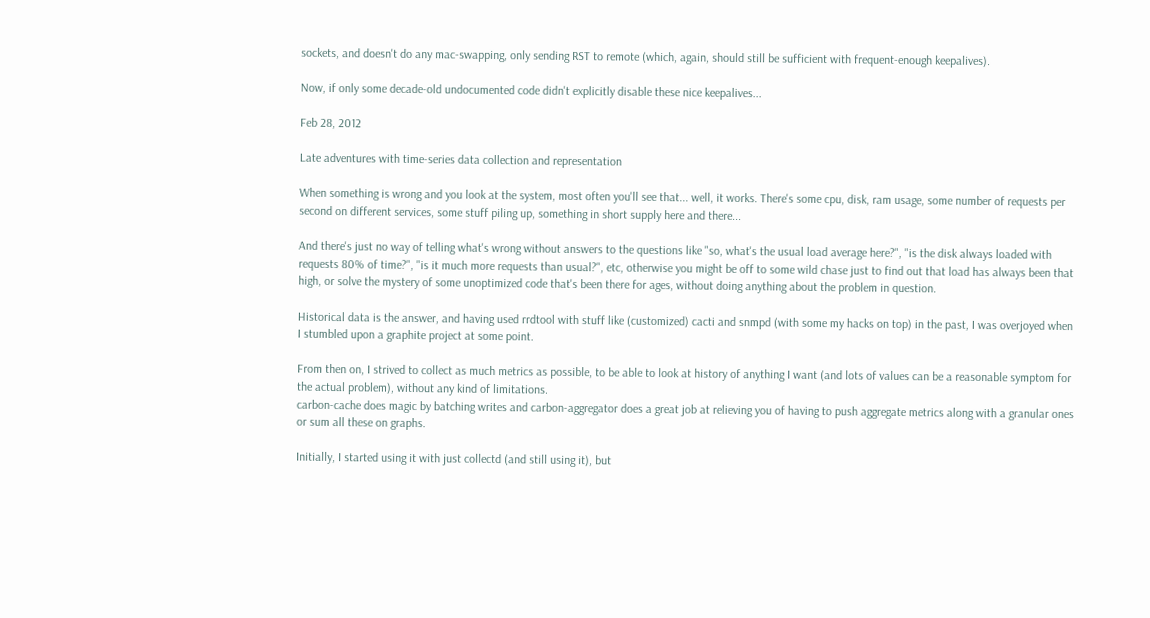sockets, and doesn't do any mac-swapping, only sending RST to remote (which, again, should still be sufficient with frequent-enough keepalives).

Now, if only some decade-old undocumented code didn't explicitly disable these nice keepalives...

Feb 28, 2012

Late adventures with time-series data collection and representation

When something is wrong and you look at the system, most often you'll see that... well, it works. There's some cpu, disk, ram usage, some number of requests per second on different services, some stuff piling up, something in short supply here and there...

And there's just no way of telling what's wrong without answers to the questions like "so, what's the usual load average here?", "is the disk always loaded with requests 80% of time?", "is it much more requests than usual?", etc, otherwise you might be off to some wild chase just to find out that load has always been that high, or solve the mystery of some unoptimized code that's been there for ages, without doing anything about the problem in question.

Historical data is the answer, and having used rrdtool with stuff like (customized) cacti and snmpd (with some my hacks on top) in the past, I was overjoyed when I stumbled upon a graphite project at some point.

From then on, I strived to collect as much metrics as possible, to be able to look at history of anything I want (and lots of values can be a reasonable symptom for the actual problem), without any kind of limitations.
carbon-cache does magic by batching writes and carbon-aggregator does a great job at relieving you of having to push aggregate metrics along with a granular ones or sum all these on graphs.

Initially, I started using it with just collectd (and still using it), but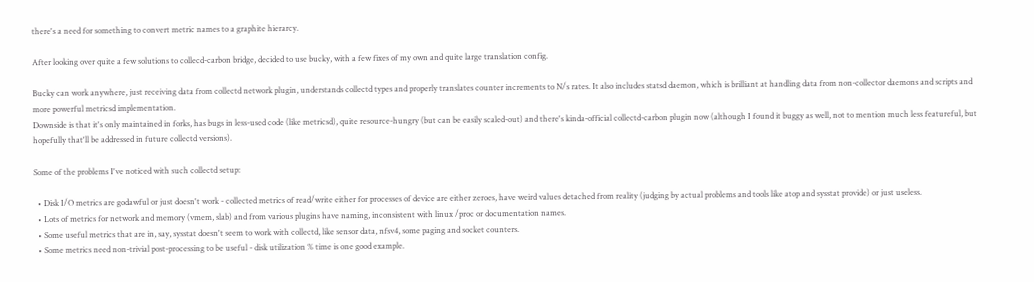there's a need for something to convert metric names to a graphite hierarcy.

After looking over quite a few solutions to collecd-carbon bridge, decided to use bucky, with a few fixes of my own and quite large translation config.

Bucky can work anywhere, just receiving data from collectd network plugin, understands collectd types and properly translates counter increments to N/s rates. It also includes statsd daemon, which is brilliant at handling data from non-collector daemons and scripts and more powerful metricsd implementation.
Downside is that it's only maintained in forks, has bugs in less-used code (like metricsd), quite resource-hungry (but can be easily scaled-out) and there's kinda-official collectd-carbon plugin now (although I found it buggy as well, not to mention much less featureful, but hopefully that'll be addressed in future collectd versions).

Some of the problems I've noticed with such collectd setup:

  • Disk I/O metrics are godawful or just doesn't work - collected metrics of read/write either for processes of device are either zeroes, have weird values detached from reality (judging by actual problems and tools like atop and sysstat provide) or just useless.
  • Lots of metrics for network and memory (vmem, slab) and from various plugins have naming, inconsistent with linux /proc or documentation names.
  • Some useful metrics that are in, say, sysstat doesn't seem to work with collectd, like sensor data, nfsv4, some paging and socket counters.
  • Some metrics need non-trivial post-processing to be useful - disk utilization % time is one good example.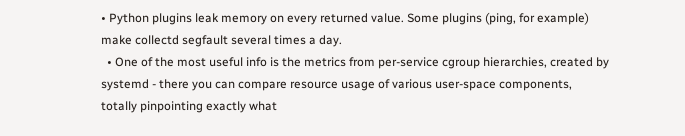• Python plugins leak memory on every returned value. Some plugins (ping, for example) make collectd segfault several times a day.
  • One of the most useful info is the metrics from per-service cgroup hierarchies, created by systemd - there you can compare resource usage of various user-space components, totally pinpointing exactly what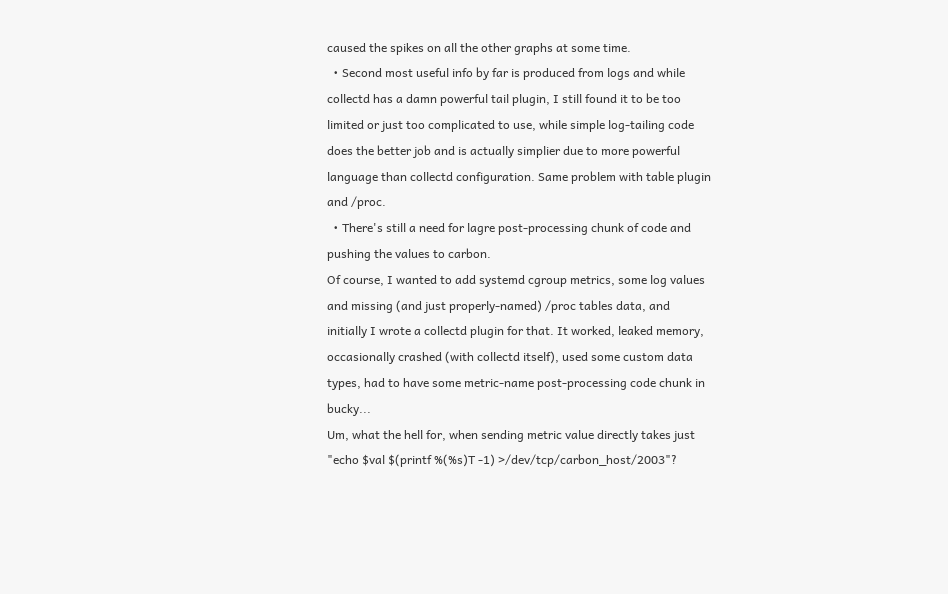caused the spikes on all the other graphs at some time.
  • Second most useful info by far is produced from logs and while collectd has a damn powerful tail plugin, I still found it to be too limited or just too complicated to use, while simple log-tailing code does the better job and is actually simplier due to more powerful language than collectd configuration. Same problem with table plugin and /proc.
  • There's still a need for lagre post-processing chunk of code and pushing the values to carbon.
Of course, I wanted to add systemd cgroup metrics, some log values and missing (and just properly-named) /proc tables data, and initially I wrote a collectd plugin for that. It worked, leaked memory, occasionally crashed (with collectd itself), used some custom data types, had to have some metric-name post-processing code chunk in bucky...
Um, what the hell for, when sending metric value directly takes just "echo $val $(printf %(%s)T -1) >/dev/tcp/carbon_host/2003"?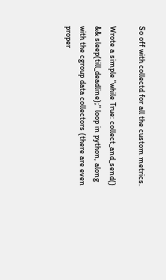So off with collectd for all the custom metrics.

Wrote a simple "while True: collect_and_send() && sleep(till_deadline);" loop in python, along with the cgroup data collectors (there are even proper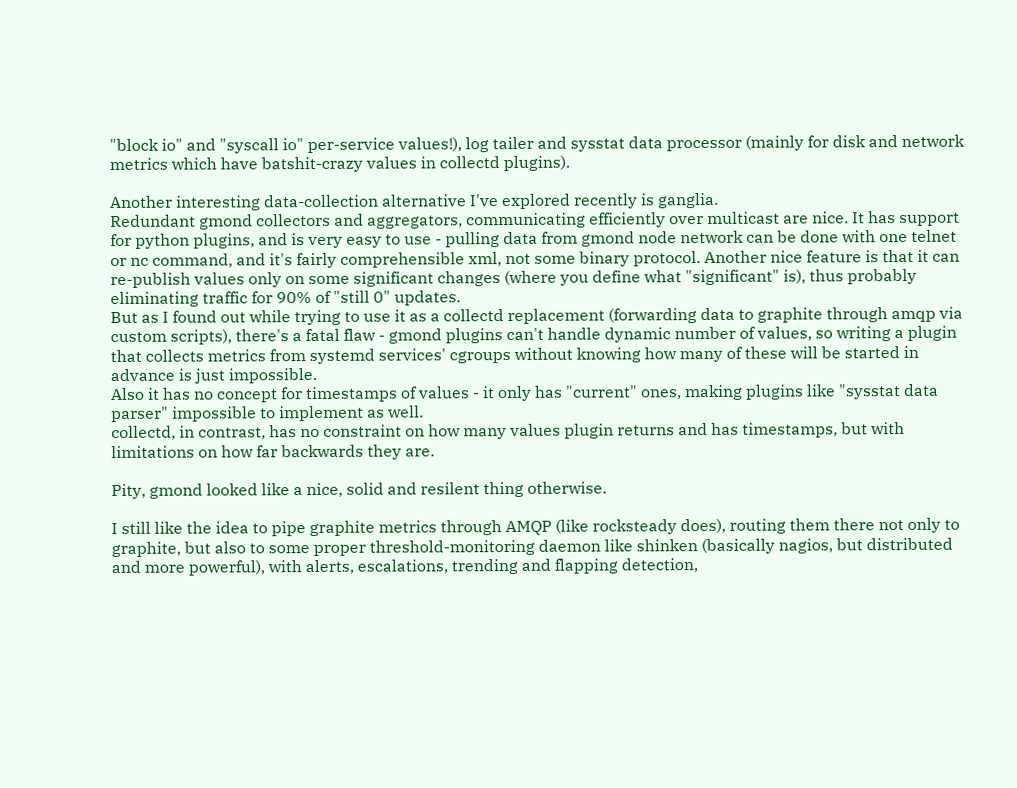"block io" and "syscall io" per-service values!), log tailer and sysstat data processor (mainly for disk and network metrics which have batshit-crazy values in collectd plugins).

Another interesting data-collection alternative I've explored recently is ganglia.
Redundant gmond collectors and aggregators, communicating efficiently over multicast are nice. It has support for python plugins, and is very easy to use - pulling data from gmond node network can be done with one telnet or nc command, and it's fairly comprehensible xml, not some binary protocol. Another nice feature is that it can re-publish values only on some significant changes (where you define what "significant" is), thus probably eliminating traffic for 90% of "still 0" updates.
But as I found out while trying to use it as a collectd replacement (forwarding data to graphite through amqp via custom scripts), there's a fatal flaw - gmond plugins can't handle dynamic number of values, so writing a plugin that collects metrics from systemd services' cgroups without knowing how many of these will be started in advance is just impossible.
Also it has no concept for timestamps of values - it only has "current" ones, making plugins like "sysstat data parser" impossible to implement as well.
collectd, in contrast, has no constraint on how many values plugin returns and has timestamps, but with limitations on how far backwards they are.

Pity, gmond looked like a nice, solid and resilent thing otherwise.

I still like the idea to pipe graphite metrics through AMQP (like rocksteady does), routing them there not only to graphite, but also to some proper threshold-monitoring daemon like shinken (basically nagios, but distributed and more powerful), with alerts, escalations, trending and flapping detection,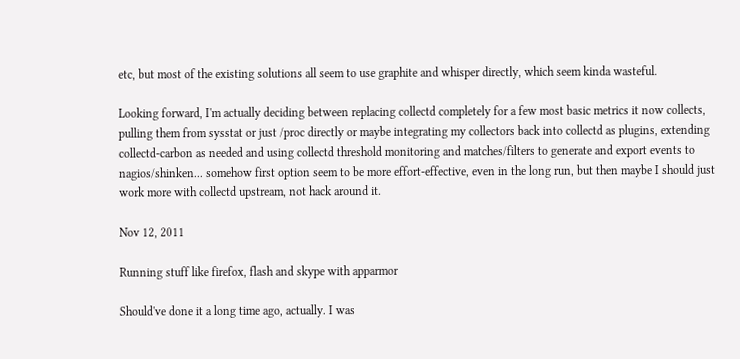etc, but most of the existing solutions all seem to use graphite and whisper directly, which seem kinda wasteful.

Looking forward, I'm actually deciding between replacing collectd completely for a few most basic metrics it now collects, pulling them from sysstat or just /proc directly or maybe integrating my collectors back into collectd as plugins, extending collectd-carbon as needed and using collectd threshold monitoring and matches/filters to generate and export events to nagios/shinken... somehow first option seem to be more effort-effective, even in the long run, but then maybe I should just work more with collectd upstream, not hack around it.

Nov 12, 2011

Running stuff like firefox, flash and skype with apparmor

Should've done it a long time ago, actually. I was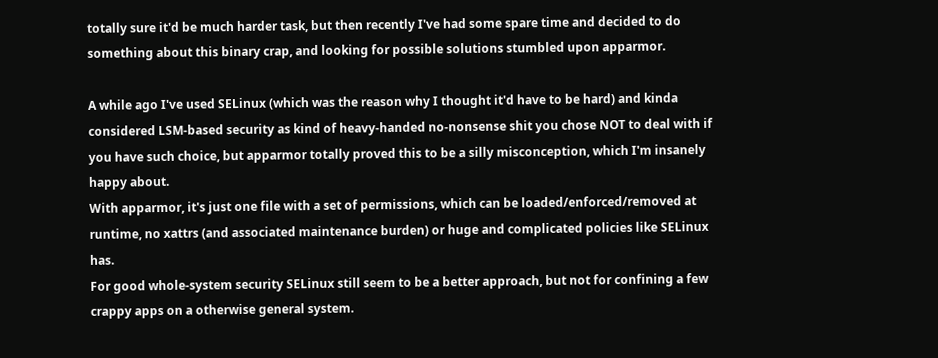totally sure it'd be much harder task, but then recently I've had some spare time and decided to do something about this binary crap, and looking for possible solutions stumbled upon apparmor.

A while ago I've used SELinux (which was the reason why I thought it'd have to be hard) and kinda considered LSM-based security as kind of heavy-handed no-nonsense shit you chose NOT to deal with if you have such choice, but apparmor totally proved this to be a silly misconception, which I'm insanely happy about.
With apparmor, it's just one file with a set of permissions, which can be loaded/enforced/removed at runtime, no xattrs (and associated maintenance burden) or huge and complicated policies like SELinux has.
For good whole-system security SELinux still seem to be a better approach, but not for confining a few crappy apps on a otherwise general system.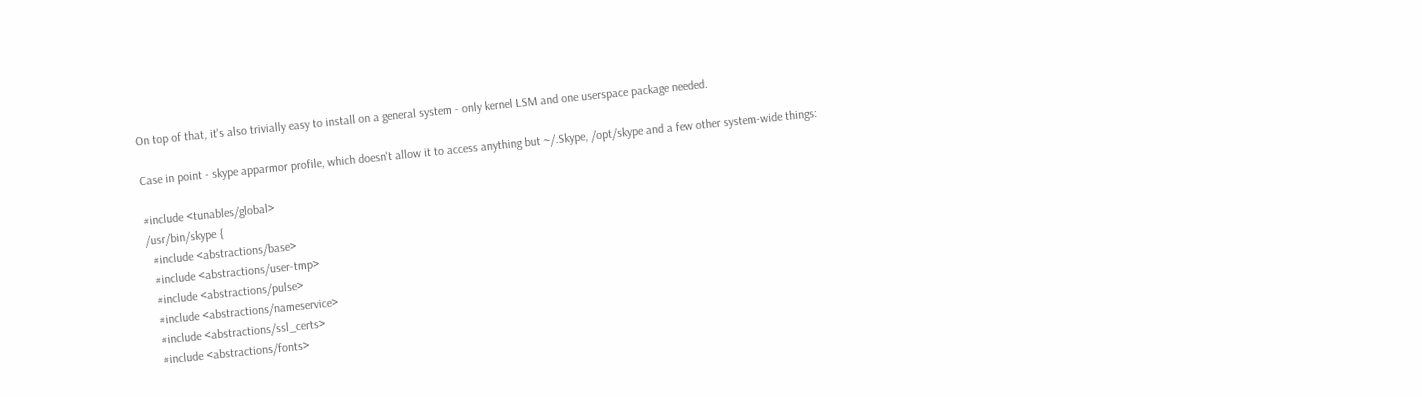On top of that, it's also trivially easy to install on a general system - only kernel LSM and one userspace package needed.

Case in point - skype apparmor profile, which doesn't allow it to access anything but ~/.Skype, /opt/skype and a few other system-wide things:

#include <tunables/global>
/usr/bin/skype {
  #include <abstractions/base>
  #include <abstractions/user-tmp>
  #include <abstractions/pulse>
  #include <abstractions/nameservice>
  #include <abstractions/ssl_certs>
  #include <abstractions/fonts>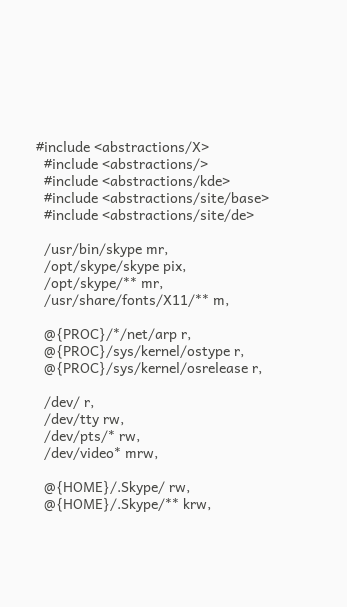#include <abstractions/X>
  #include <abstractions/>
  #include <abstractions/kde>
  #include <abstractions/site/base>
  #include <abstractions/site/de>

  /usr/bin/skype mr,
  /opt/skype/skype pix,
  /opt/skype/** mr,
  /usr/share/fonts/X11/** m,

  @{PROC}/*/net/arp r,
  @{PROC}/sys/kernel/ostype r,
  @{PROC}/sys/kernel/osrelease r,

  /dev/ r,
  /dev/tty rw,
  /dev/pts/* rw,
  /dev/video* mrw,

  @{HOME}/.Skype/ rw,
  @{HOME}/.Skype/** krw,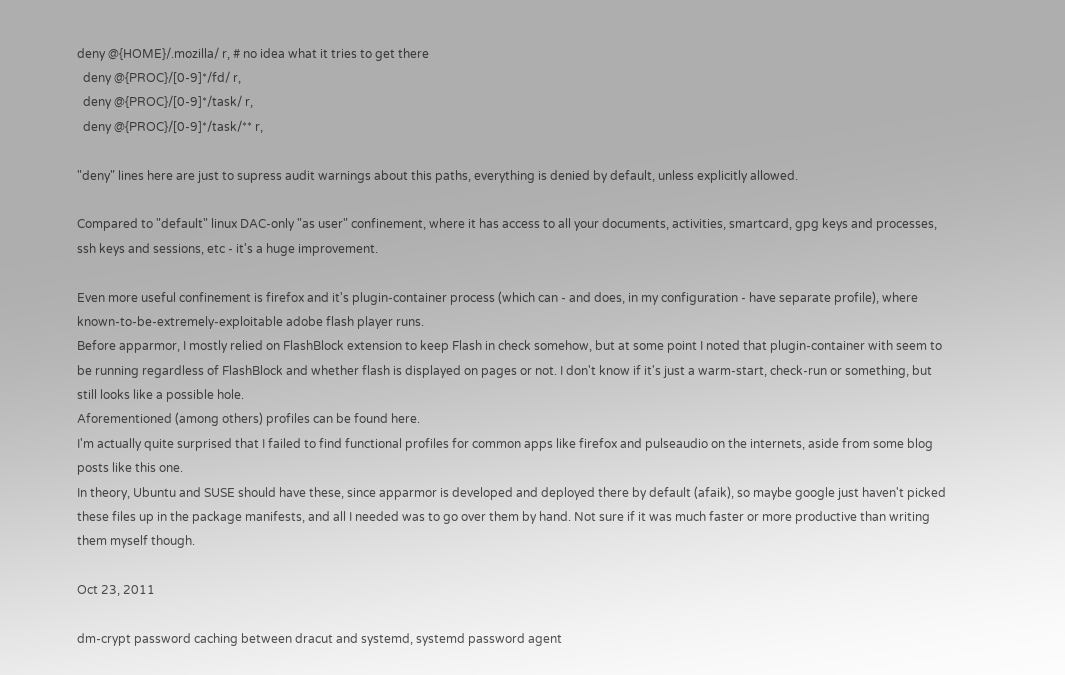deny @{HOME}/.mozilla/ r, # no idea what it tries to get there
  deny @{PROC}/[0-9]*/fd/ r,
  deny @{PROC}/[0-9]*/task/ r,
  deny @{PROC}/[0-9]*/task/** r,

"deny" lines here are just to supress audit warnings about this paths, everything is denied by default, unless explicitly allowed.

Compared to "default" linux DAC-only "as user" confinement, where it has access to all your documents, activities, smartcard, gpg keys and processes, ssh keys and sessions, etc - it's a huge improvement.

Even more useful confinement is firefox and it's plugin-container process (which can - and does, in my configuration - have separate profile), where known-to-be-extremely-exploitable adobe flash player runs.
Before apparmor, I mostly relied on FlashBlock extension to keep Flash in check somehow, but at some point I noted that plugin-container with seem to be running regardless of FlashBlock and whether flash is displayed on pages or not. I don't know if it's just a warm-start, check-run or something, but still looks like a possible hole.
Aforementioned (among others) profiles can be found here.
I'm actually quite surprised that I failed to find functional profiles for common apps like firefox and pulseaudio on the internets, aside from some blog posts like this one.
In theory, Ubuntu and SUSE should have these, since apparmor is developed and deployed there by default (afaik), so maybe google just haven't picked these files up in the package manifests, and all I needed was to go over them by hand. Not sure if it was much faster or more productive than writing them myself though.

Oct 23, 2011

dm-crypt password caching between dracut and systemd, systemd password agent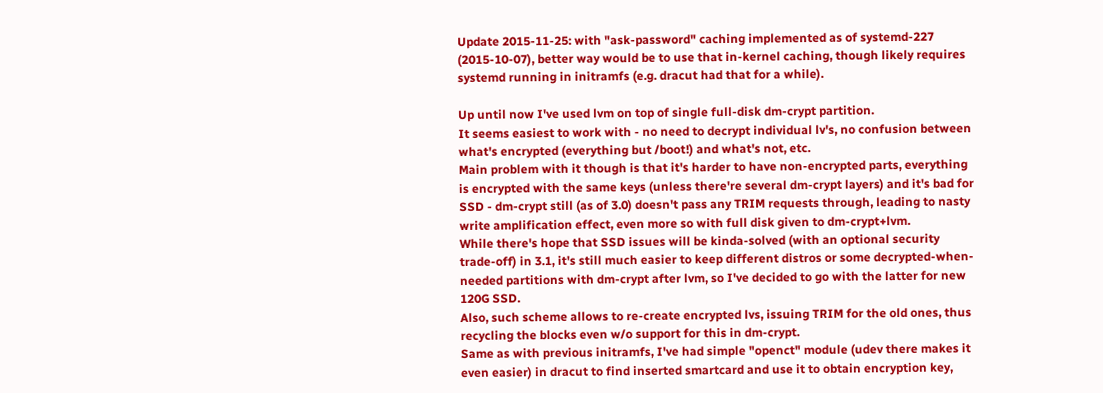Update 2015-11-25: with "ask-password" caching implemented as of systemd-227 (2015-10-07), better way would be to use that in-kernel caching, though likely requires systemd running in initramfs (e.g. dracut had that for a while).

Up until now I've used lvm on top of single full-disk dm-crypt partition.
It seems easiest to work with - no need to decrypt individual lv's, no confusion between what's encrypted (everything but /boot!) and what's not, etc.
Main problem with it though is that it's harder to have non-encrypted parts, everything is encrypted with the same keys (unless there're several dm-crypt layers) and it's bad for SSD - dm-crypt still (as of 3.0) doesn't pass any TRIM requests through, leading to nasty write amplification effect, even more so with full disk given to dm-crypt+lvm.
While there's hope that SSD issues will be kinda-solved (with an optional security trade-off) in 3.1, it's still much easier to keep different distros or some decrypted-when-needed partitions with dm-crypt after lvm, so I've decided to go with the latter for new 120G SSD.
Also, such scheme allows to re-create encrypted lvs, issuing TRIM for the old ones, thus recycling the blocks even w/o support for this in dm-crypt.
Same as with previous initramfs, I've had simple "openct" module (udev there makes it even easier) in dracut to find inserted smartcard and use it to obtain encryption key,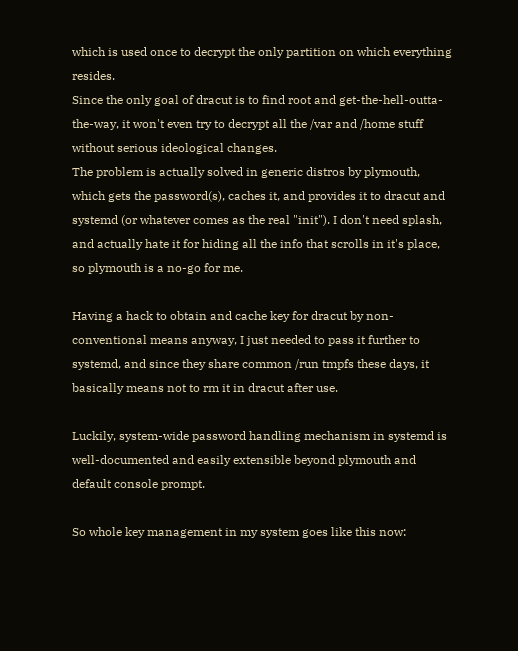which is used once to decrypt the only partition on which everything resides.
Since the only goal of dracut is to find root and get-the-hell-outta-the-way, it won't even try to decrypt all the /var and /home stuff without serious ideological changes.
The problem is actually solved in generic distros by plymouth, which gets the password(s), caches it, and provides it to dracut and systemd (or whatever comes as the real "init"). I don't need splash, and actually hate it for hiding all the info that scrolls in it's place, so plymouth is a no-go for me.

Having a hack to obtain and cache key for dracut by non-conventional means anyway, I just needed to pass it further to systemd, and since they share common /run tmpfs these days, it basically means not to rm it in dracut after use.

Luckily, system-wide password handling mechanism in systemd is well-documented and easily extensible beyond plymouth and default console prompt.

So whole key management in my system goes like this now: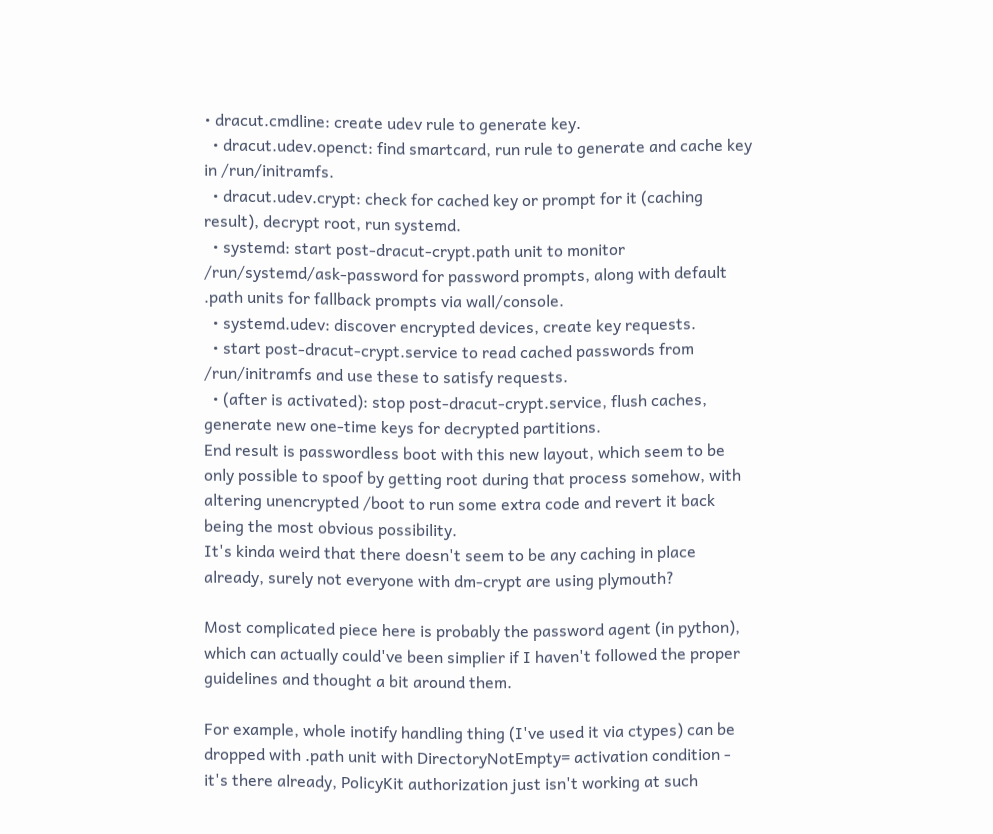• dracut.cmdline: create udev rule to generate key.
  • dracut.udev.openct: find smartcard, run rule to generate and cache key in /run/initramfs.
  • dracut.udev.crypt: check for cached key or prompt for it (caching result), decrypt root, run systemd.
  • systemd: start post-dracut-crypt.path unit to monitor /run/systemd/ask-password for password prompts, along with default .path units for fallback prompts via wall/console.
  • systemd.udev: discover encrypted devices, create key requests.
  • start post-dracut-crypt.service to read cached passwords from /run/initramfs and use these to satisfy requests.
  • (after is activated): stop post-dracut-crypt.service, flush caches, generate new one-time keys for decrypted partitions.
End result is passwordless boot with this new layout, which seem to be only possible to spoof by getting root during that process somehow, with altering unencrypted /boot to run some extra code and revert it back being the most obvious possibility.
It's kinda weird that there doesn't seem to be any caching in place already, surely not everyone with dm-crypt are using plymouth?

Most complicated piece here is probably the password agent (in python), which can actually could've been simplier if I haven't followed the proper guidelines and thought a bit around them.

For example, whole inotify handling thing (I've used it via ctypes) can be dropped with .path unit with DirectoryNotEmpty= activation condition - it's there already, PolicyKit authorization just isn't working at such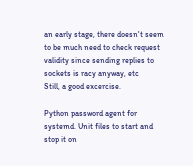an early stage, there doesn't seem to be much need to check request validity since sending replies to sockets is racy anyway, etc
Still, a good excercise.

Python password agent for systemd. Unit files to start and stop it on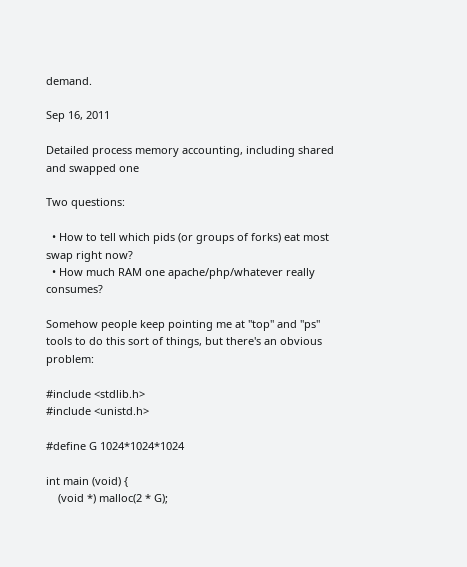demand.

Sep 16, 2011

Detailed process memory accounting, including shared and swapped one

Two questions:

  • How to tell which pids (or groups of forks) eat most swap right now?
  • How much RAM one apache/php/whatever really consumes?

Somehow people keep pointing me at "top" and "ps" tools to do this sort of things, but there's an obvious problem:

#include <stdlib.h>
#include <unistd.h>

#define G 1024*1024*1024

int main (void) {
    (void *) malloc(2 * G);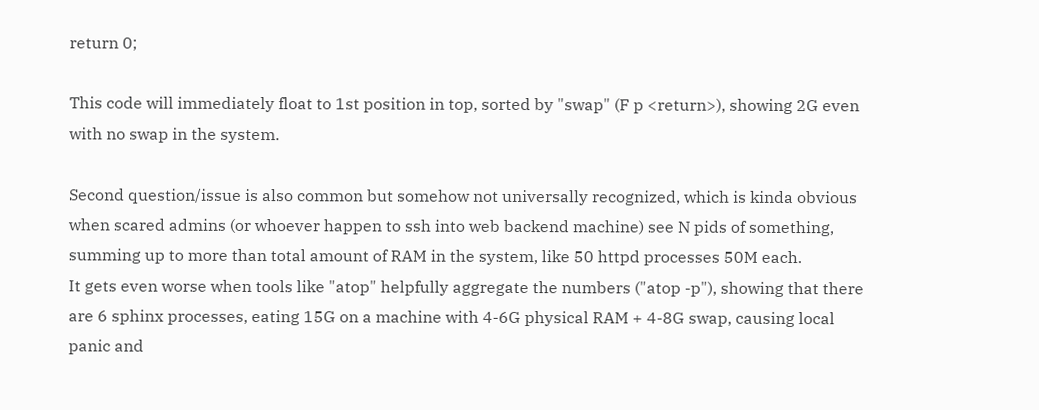return 0;

This code will immediately float to 1st position in top, sorted by "swap" (F p <return>), showing 2G even with no swap in the system.

Second question/issue is also common but somehow not universally recognized, which is kinda obvious when scared admins (or whoever happen to ssh into web backend machine) see N pids of something, summing up to more than total amount of RAM in the system, like 50 httpd processes 50M each.
It gets even worse when tools like "atop" helpfully aggregate the numbers ("atop -p"), showing that there are 6 sphinx processes, eating 15G on a machine with 4-6G physical RAM + 4-8G swap, causing local panic and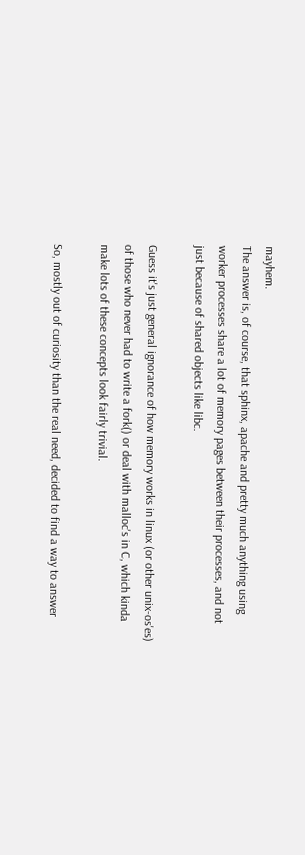mayhem.
The answer is, of course, that sphinx, apache and pretty much anything using worker processes share a lot of memory pages between their processes, and not just because of shared objects like libc.

Guess it's just general ignorance of how memory works in linux (or other unix-os'es) of those who never had to write a fork() or deal with malloc's in C, which kinda make lots of these concepts look fairly trivial.

So, mostly out of curiosity than the real need, decided to find a way to answer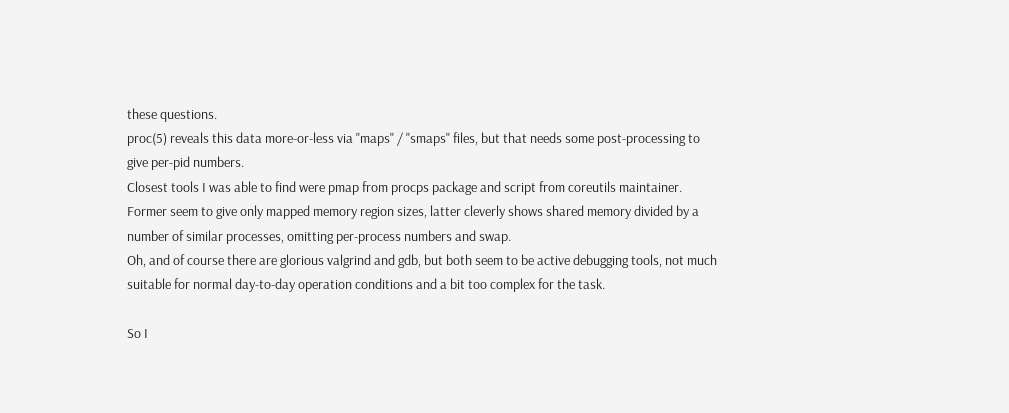these questions.
proc(5) reveals this data more-or-less via "maps" / "smaps" files, but that needs some post-processing to give per-pid numbers.
Closest tools I was able to find were pmap from procps package and script from coreutils maintainer. Former seem to give only mapped memory region sizes, latter cleverly shows shared memory divided by a number of similar processes, omitting per-process numbers and swap.
Oh, and of course there are glorious valgrind and gdb, but both seem to be active debugging tools, not much suitable for normal day-to-day operation conditions and a bit too complex for the task.

So I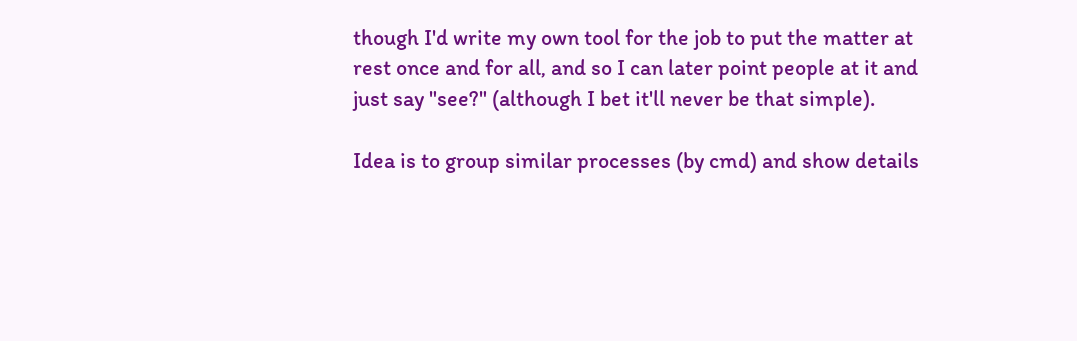though I'd write my own tool for the job to put the matter at rest once and for all, and so I can later point people at it and just say "see?" (although I bet it'll never be that simple).

Idea is to group similar processes (by cmd) and show details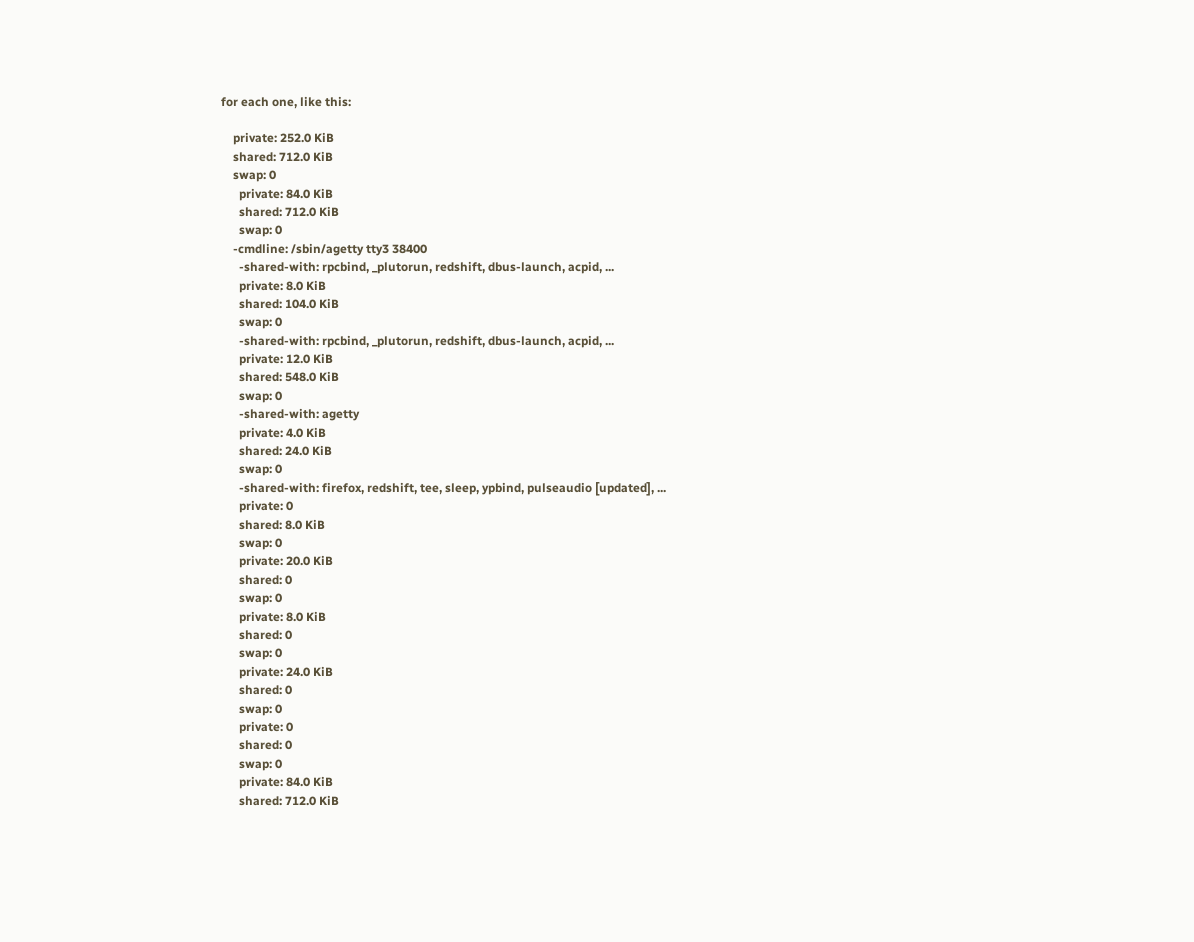for each one, like this:

    private: 252.0 KiB
    shared: 712.0 KiB
    swap: 0
      private: 84.0 KiB
      shared: 712.0 KiB
      swap: 0
    -cmdline: /sbin/agetty tty3 38400
      -shared-with: rpcbind, _plutorun, redshift, dbus-launch, acpid, ...
      private: 8.0 KiB
      shared: 104.0 KiB
      swap: 0
      -shared-with: rpcbind, _plutorun, redshift, dbus-launch, acpid, ...
      private: 12.0 KiB
      shared: 548.0 KiB
      swap: 0
      -shared-with: agetty
      private: 4.0 KiB
      shared: 24.0 KiB
      swap: 0
      -shared-with: firefox, redshift, tee, sleep, ypbind, pulseaudio [updated], ...
      private: 0
      shared: 8.0 KiB
      swap: 0
      private: 20.0 KiB
      shared: 0
      swap: 0
      private: 8.0 KiB
      shared: 0
      swap: 0
      private: 24.0 KiB
      shared: 0
      swap: 0
      private: 0
      shared: 0
      swap: 0
      private: 84.0 KiB
      shared: 712.0 KiB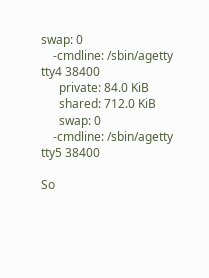swap: 0
    -cmdline: /sbin/agetty tty4 38400
      private: 84.0 KiB
      shared: 712.0 KiB
      swap: 0
    -cmdline: /sbin/agetty tty5 38400

So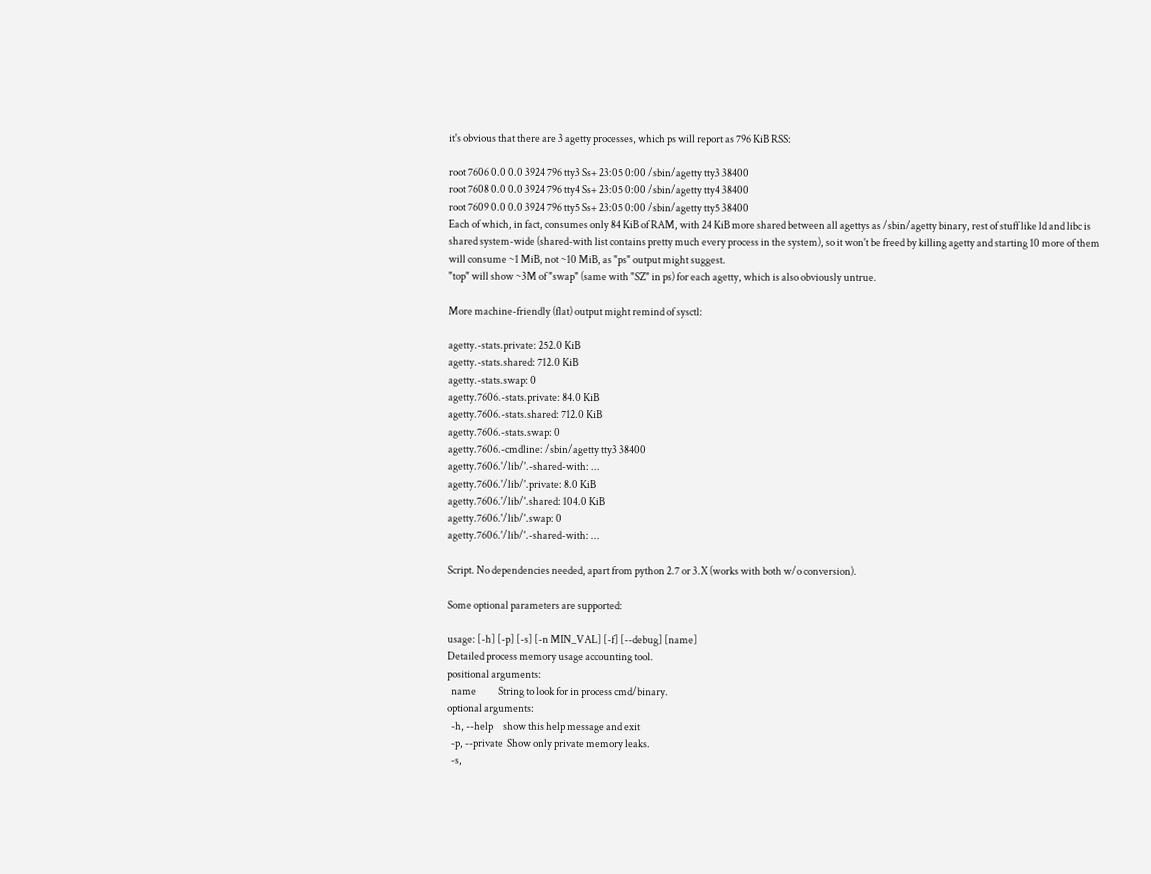it's obvious that there are 3 agetty processes, which ps will report as 796 KiB RSS:

root 7606 0.0 0.0 3924 796 tty3 Ss+ 23:05 0:00 /sbin/agetty tty3 38400
root 7608 0.0 0.0 3924 796 tty4 Ss+ 23:05 0:00 /sbin/agetty tty4 38400
root 7609 0.0 0.0 3924 796 tty5 Ss+ 23:05 0:00 /sbin/agetty tty5 38400
Each of which, in fact, consumes only 84 KiB of RAM, with 24 KiB more shared between all agettys as /sbin/agetty binary, rest of stuff like ld and libc is shared system-wide (shared-with list contains pretty much every process in the system), so it won't be freed by killing agetty and starting 10 more of them will consume ~1 MiB, not ~10 MiB, as "ps" output might suggest.
"top" will show ~3M of "swap" (same with "SZ" in ps) for each agetty, which is also obviously untrue.

More machine-friendly (flat) output might remind of sysctl:

agetty.-stats.private: 252.0 KiB
agetty.-stats.shared: 712.0 KiB
agetty.-stats.swap: 0
agetty.7606.-stats.private: 84.0 KiB
agetty.7606.-stats.shared: 712.0 KiB
agetty.7606.-stats.swap: 0
agetty.7606.-cmdline: /sbin/agetty tty3 38400
agetty.7606.'/lib/'.-shared-with: ...
agetty.7606.'/lib/'.private: 8.0 KiB
agetty.7606.'/lib/'.shared: 104.0 KiB
agetty.7606.'/lib/'.swap: 0
agetty.7606.'/lib/'.-shared-with: ...

Script. No dependencies needed, apart from python 2.7 or 3.X (works with both w/o conversion).

Some optional parameters are supported:

usage: [-h] [-p] [-s] [-n MIN_VAL] [-f] [--debug] [name]
Detailed process memory usage accounting tool.
positional arguments:
  name           String to look for in process cmd/binary.
optional arguments:
  -h, --help     show this help message and exit
  -p, --private  Show only private memory leaks.
  -s,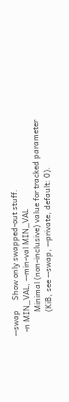--swap     Show only swapped-out stuff.
  -n MIN_VAL, --min-val MIN_VAL
            Minimal (non-inclusive) value for tracked parameter
            (KiB, see --swap, --private, default: 0).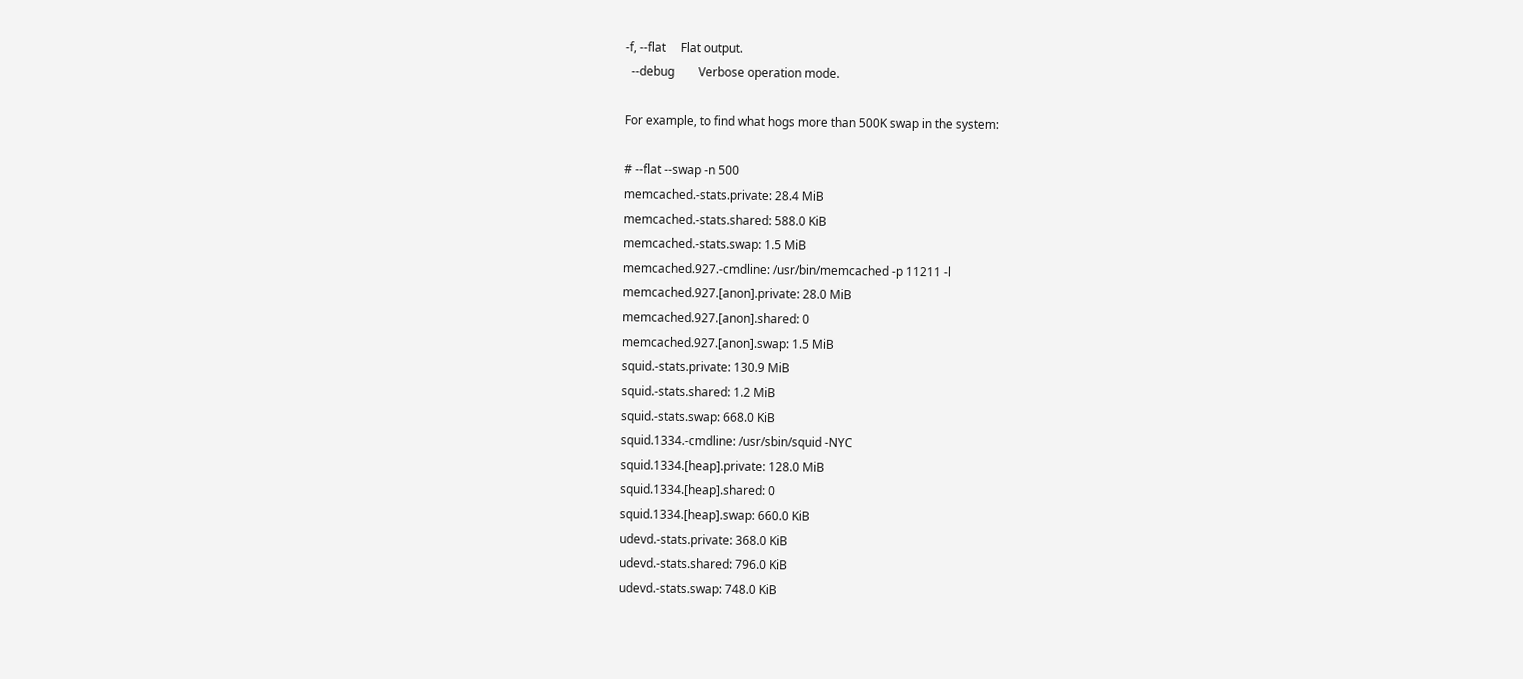-f, --flat     Flat output.
  --debug        Verbose operation mode.

For example, to find what hogs more than 500K swap in the system:

# --flat --swap -n 500
memcached.-stats.private: 28.4 MiB
memcached.-stats.shared: 588.0 KiB
memcached.-stats.swap: 1.5 MiB
memcached.927.-cmdline: /usr/bin/memcached -p 11211 -l
memcached.927.[anon].private: 28.0 MiB
memcached.927.[anon].shared: 0
memcached.927.[anon].swap: 1.5 MiB
squid.-stats.private: 130.9 MiB
squid.-stats.shared: 1.2 MiB
squid.-stats.swap: 668.0 KiB
squid.1334.-cmdline: /usr/sbin/squid -NYC
squid.1334.[heap].private: 128.0 MiB
squid.1334.[heap].shared: 0
squid.1334.[heap].swap: 660.0 KiB
udevd.-stats.private: 368.0 KiB
udevd.-stats.shared: 796.0 KiB
udevd.-stats.swap: 748.0 KiB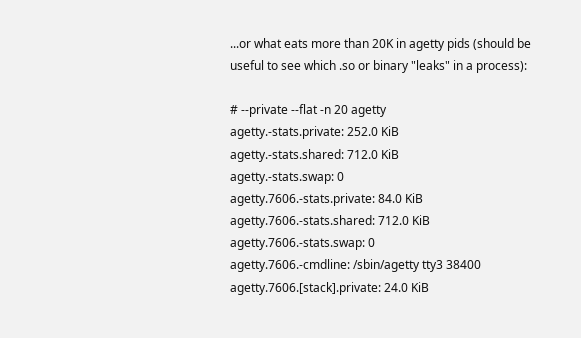...or what eats more than 20K in agetty pids (should be useful to see which .so or binary "leaks" in a process):

# --private --flat -n 20 agetty
agetty.-stats.private: 252.0 KiB
agetty.-stats.shared: 712.0 KiB
agetty.-stats.swap: 0
agetty.7606.-stats.private: 84.0 KiB
agetty.7606.-stats.shared: 712.0 KiB
agetty.7606.-stats.swap: 0
agetty.7606.-cmdline: /sbin/agetty tty3 38400
agetty.7606.[stack].private: 24.0 KiB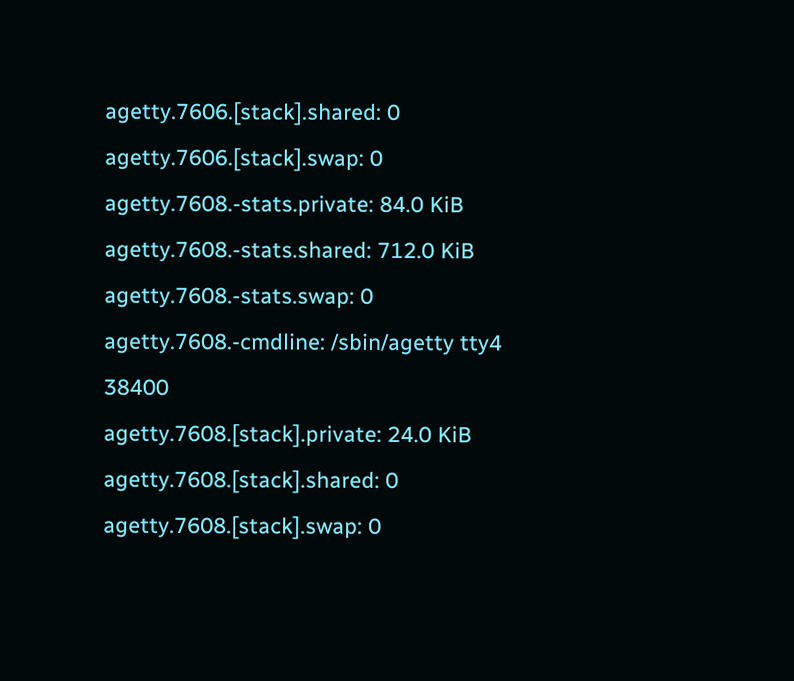agetty.7606.[stack].shared: 0
agetty.7606.[stack].swap: 0
agetty.7608.-stats.private: 84.0 KiB
agetty.7608.-stats.shared: 712.0 KiB
agetty.7608.-stats.swap: 0
agetty.7608.-cmdline: /sbin/agetty tty4 38400
agetty.7608.[stack].private: 24.0 KiB
agetty.7608.[stack].shared: 0
agetty.7608.[stack].swap: 0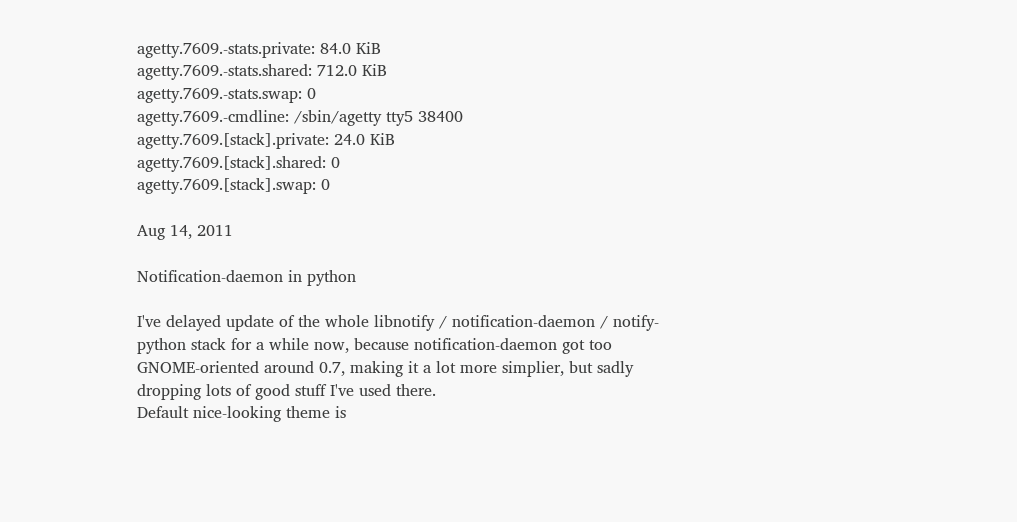agetty.7609.-stats.private: 84.0 KiB
agetty.7609.-stats.shared: 712.0 KiB
agetty.7609.-stats.swap: 0
agetty.7609.-cmdline: /sbin/agetty tty5 38400
agetty.7609.[stack].private: 24.0 KiB
agetty.7609.[stack].shared: 0
agetty.7609.[stack].swap: 0

Aug 14, 2011

Notification-daemon in python

I've delayed update of the whole libnotify / notification-daemon / notify-python stack for a while now, because notification-daemon got too GNOME-oriented around 0.7, making it a lot more simplier, but sadly dropping lots of good stuff I've used there.
Default nice-looking theme is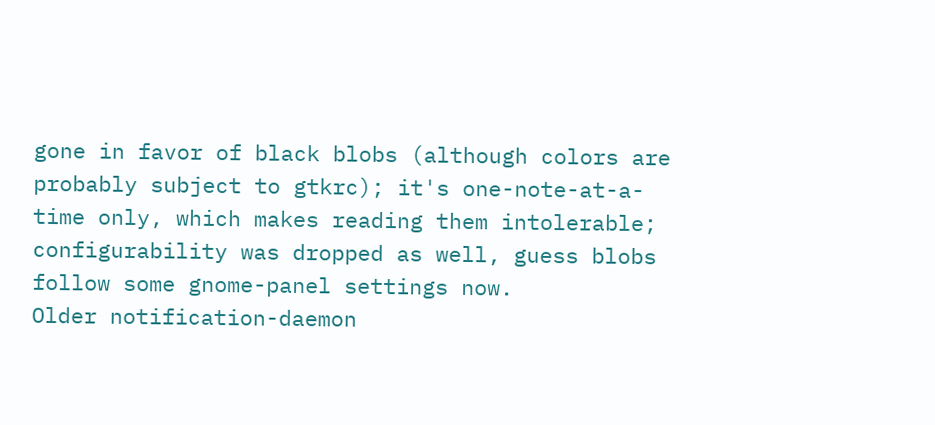gone in favor of black blobs (although colors are probably subject to gtkrc); it's one-note-at-a-time only, which makes reading them intolerable; configurability was dropped as well, guess blobs follow some gnome-panel settings now.
Older notification-daemon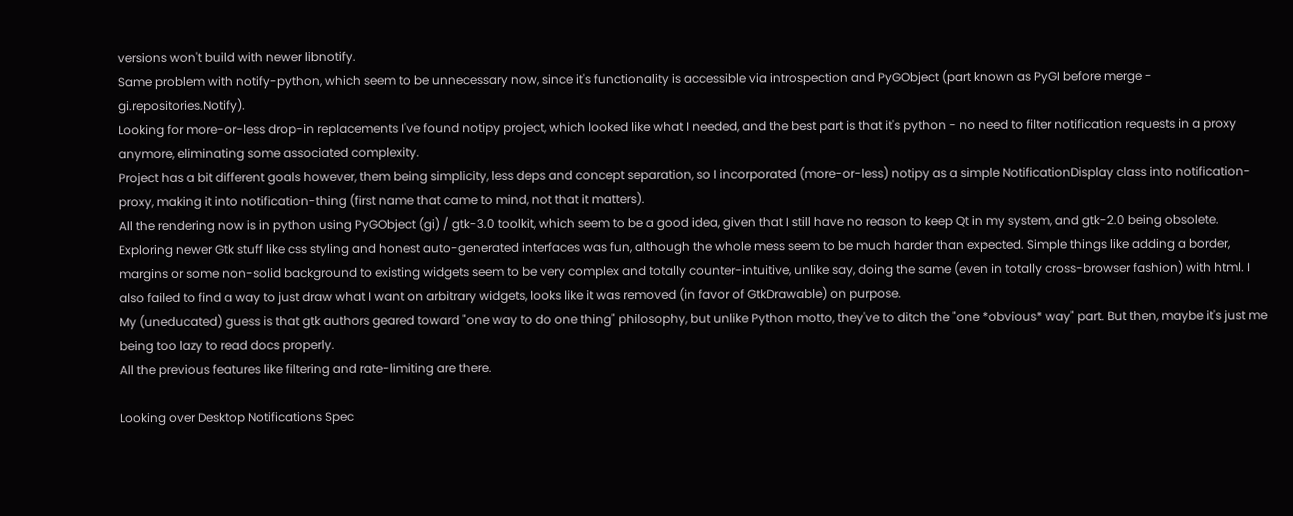versions won't build with newer libnotify.
Same problem with notify-python, which seem to be unnecessary now, since it's functionality is accessible via introspection and PyGObject (part known as PyGI before merge - gi.repositories.Notify).
Looking for more-or-less drop-in replacements I've found notipy project, which looked like what I needed, and the best part is that it's python - no need to filter notification requests in a proxy anymore, eliminating some associated complexity.
Project has a bit different goals however, them being simplicity, less deps and concept separation, so I incorporated (more-or-less) notipy as a simple NotificationDisplay class into notification-proxy, making it into notification-thing (first name that came to mind, not that it matters).
All the rendering now is in python using PyGObject (gi) / gtk-3.0 toolkit, which seem to be a good idea, given that I still have no reason to keep Qt in my system, and gtk-2.0 being obsolete.
Exploring newer Gtk stuff like css styling and honest auto-generated interfaces was fun, although the whole mess seem to be much harder than expected. Simple things like adding a border, margins or some non-solid background to existing widgets seem to be very complex and totally counter-intuitive, unlike say, doing the same (even in totally cross-browser fashion) with html. I also failed to find a way to just draw what I want on arbitrary widgets, looks like it was removed (in favor of GtkDrawable) on purpose.
My (uneducated) guess is that gtk authors geared toward "one way to do one thing" philosophy, but unlike Python motto, they've to ditch the "one *obvious* way" part. But then, maybe it's just me being too lazy to read docs properly.
All the previous features like filtering and rate-limiting are there.

Looking over Desktop Notifications Spec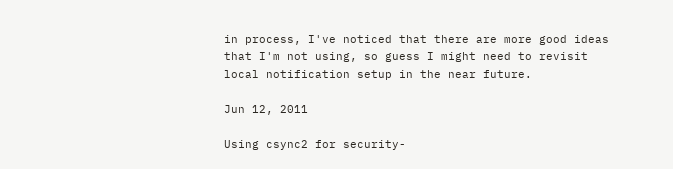in process, I've noticed that there are more good ideas that I'm not using, so guess I might need to revisit local notification setup in the near future.

Jun 12, 2011

Using csync2 for security-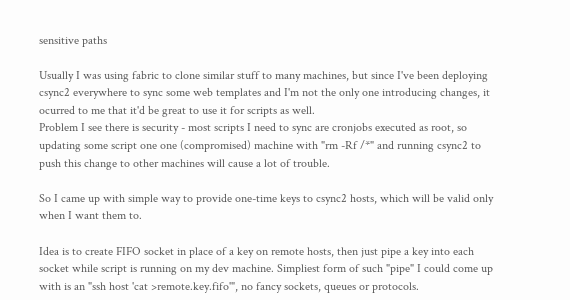sensitive paths

Usually I was using fabric to clone similar stuff to many machines, but since I've been deploying csync2 everywhere to sync some web templates and I'm not the only one introducing changes, it ocurred to me that it'd be great to use it for scripts as well.
Problem I see there is security - most scripts I need to sync are cronjobs executed as root, so updating some script one one (compromised) machine with "rm -Rf /*" and running csync2 to push this change to other machines will cause a lot of trouble.

So I came up with simple way to provide one-time keys to csync2 hosts, which will be valid only when I want them to.

Idea is to create FIFO socket in place of a key on remote hosts, then just pipe a key into each socket while script is running on my dev machine. Simpliest form of such "pipe" I could come up with is an "ssh host 'cat >remote.key.fifo'", no fancy sockets, queues or protocols.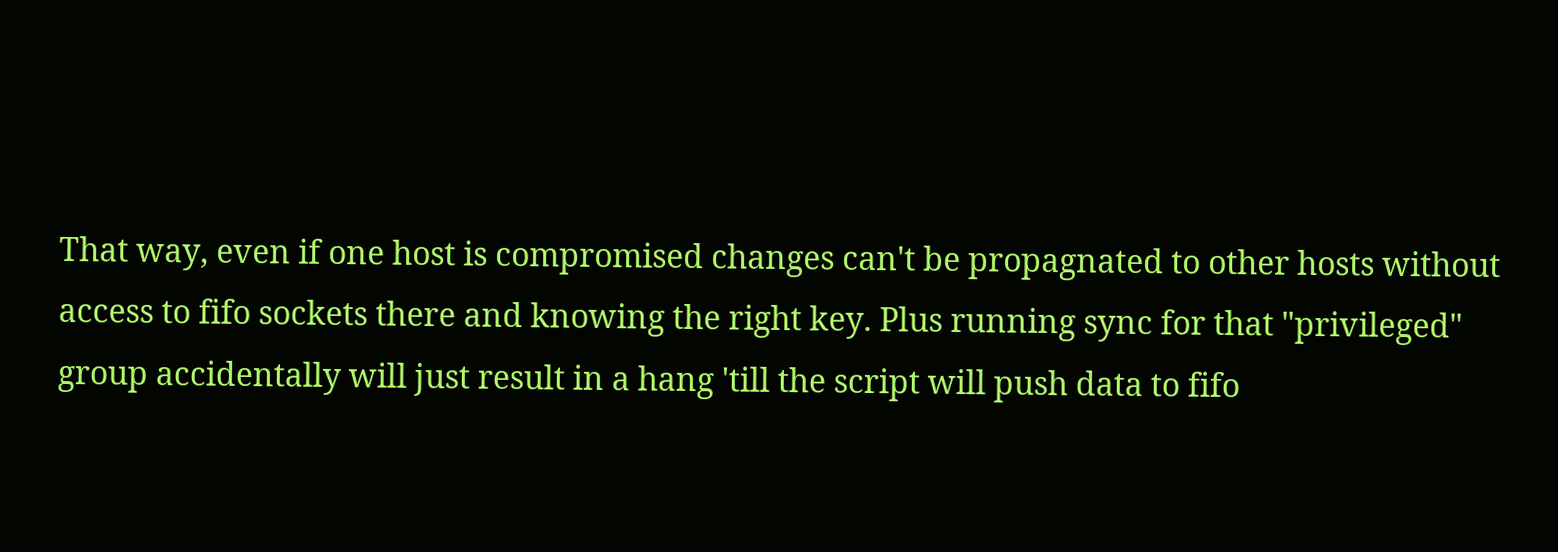That way, even if one host is compromised changes can't be propagnated to other hosts without access to fifo sockets there and knowing the right key. Plus running sync for that "privileged" group accidentally will just result in a hang 'till the script will push data to fifo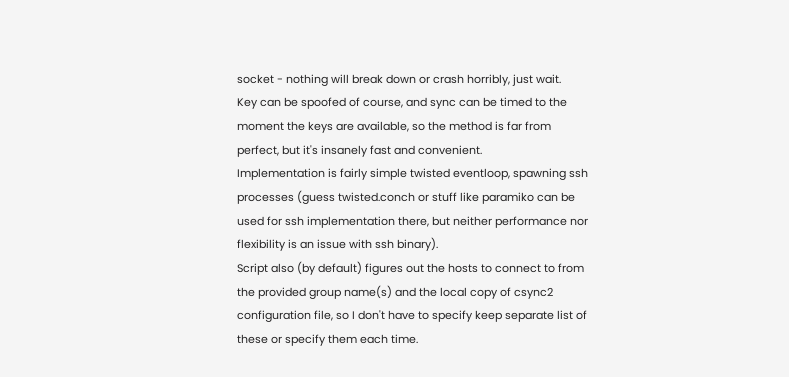socket - nothing will break down or crash horribly, just wait.
Key can be spoofed of course, and sync can be timed to the moment the keys are available, so the method is far from perfect, but it's insanely fast and convenient.
Implementation is fairly simple twisted eventloop, spawning ssh processes (guess twisted.conch or stuff like paramiko can be used for ssh implementation there, but neither performance nor flexibility is an issue with ssh binary).
Script also (by default) figures out the hosts to connect to from the provided group name(s) and the local copy of csync2 configuration file, so I don't have to specify keep separate list of these or specify them each time.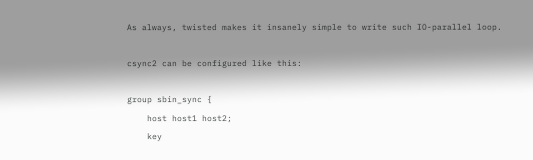As always, twisted makes it insanely simple to write such IO-parallel loop.

csync2 can be configured like this:

group sbin_sync {
    host host1 host2;
    key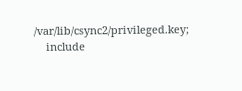/var/lib/csync2/privileged.key;
    include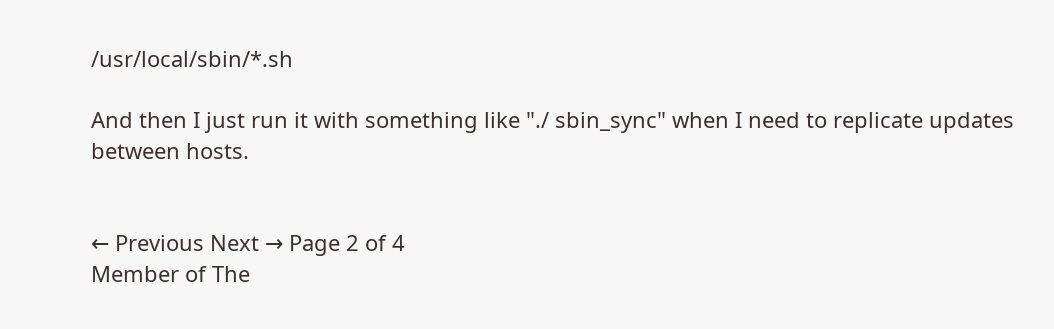/usr/local/sbin/*.sh

And then I just run it with something like "./ sbin_sync" when I need to replicate updates between hosts.


← Previous Next → Page 2 of 4
Member of The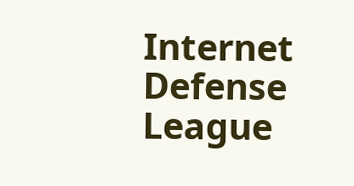Internet Defense League